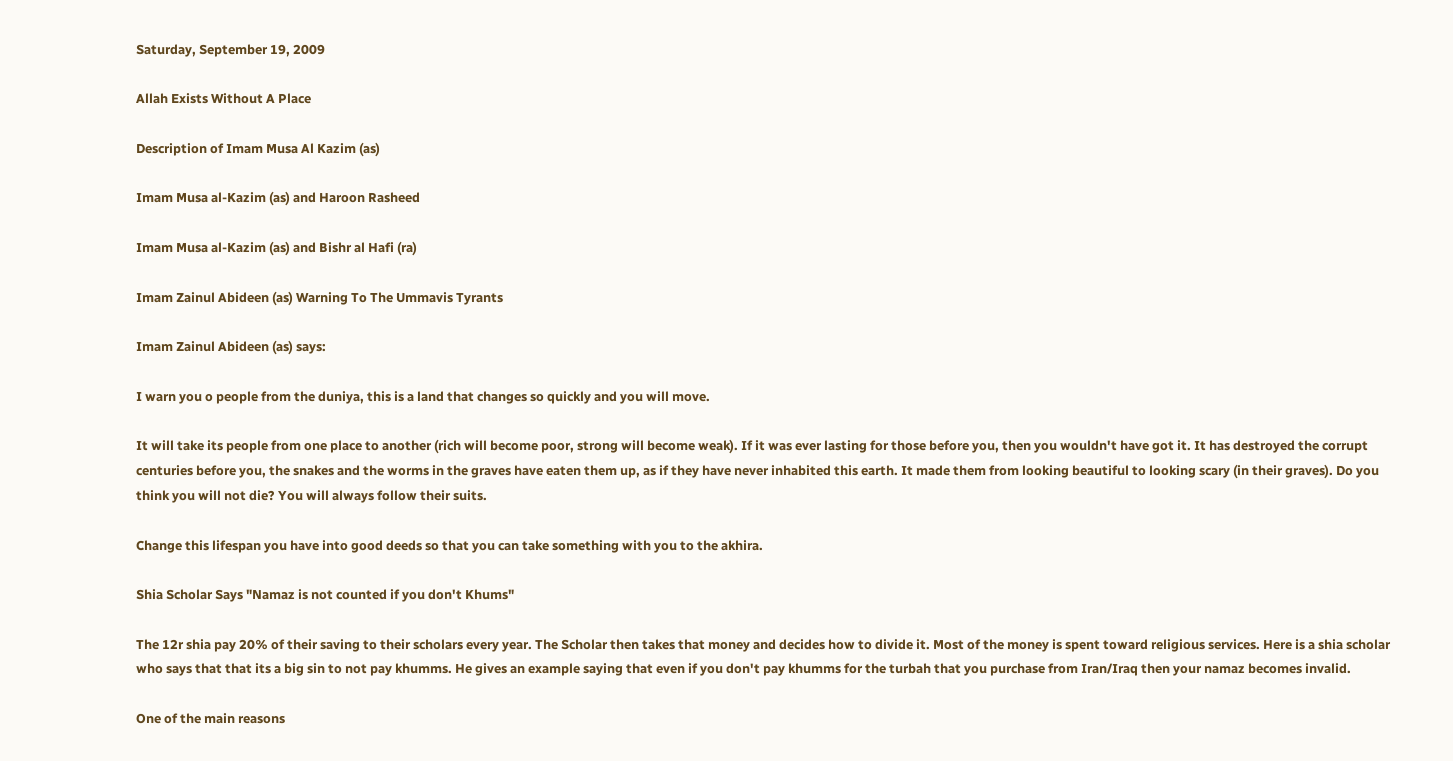Saturday, September 19, 2009

Allah Exists Without A Place

Description of Imam Musa Al Kazim (as)

Imam Musa al-Kazim (as) and Haroon Rasheed

Imam Musa al-Kazim (as) and Bishr al Hafi (ra)

Imam Zainul Abideen (as) Warning To The Ummavis Tyrants

Imam Zainul Abideen (as) says:

I warn you o people from the duniya, this is a land that changes so quickly and you will move.

It will take its people from one place to another (rich will become poor, strong will become weak). If it was ever lasting for those before you, then you wouldn't have got it. It has destroyed the corrupt centuries before you, the snakes and the worms in the graves have eaten them up, as if they have never inhabited this earth. It made them from looking beautiful to looking scary (in their graves). Do you think you will not die? You will always follow their suits.

Change this lifespan you have into good deeds so that you can take something with you to the akhira.

Shia Scholar Says "Namaz is not counted if you don't Khums"

The 12r shia pay 20% of their saving to their scholars every year. The Scholar then takes that money and decides how to divide it. Most of the money is spent toward religious services. Here is a shia scholar who says that that its a big sin to not pay khumms. He gives an example saying that even if you don't pay khumms for the turbah that you purchase from Iran/Iraq then your namaz becomes invalid.

One of the main reasons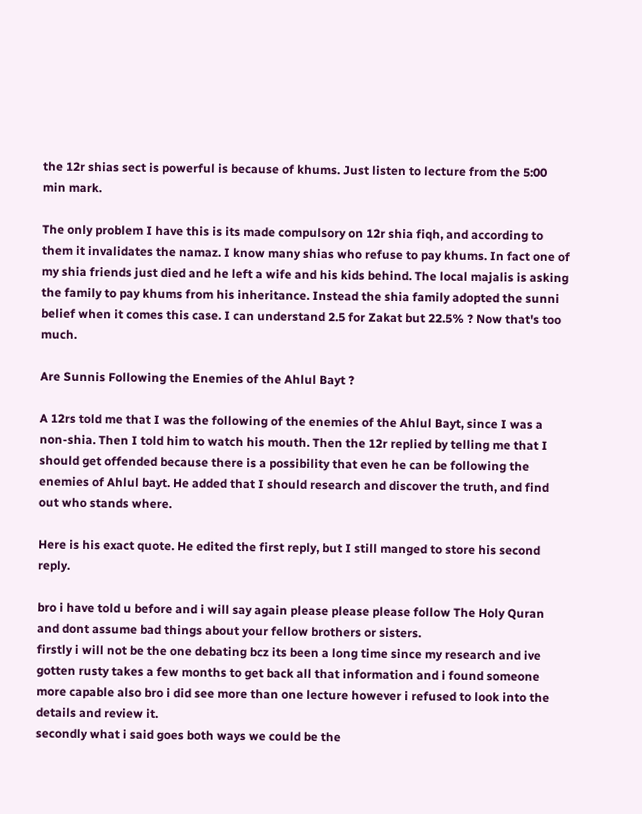the 12r shias sect is powerful is because of khums. Just listen to lecture from the 5:00 min mark.

The only problem I have this is its made compulsory on 12r shia fiqh, and according to them it invalidates the namaz. I know many shias who refuse to pay khums. In fact one of my shia friends just died and he left a wife and his kids behind. The local majalis is asking the family to pay khums from his inheritance. Instead the shia family adopted the sunni belief when it comes this case. I can understand 2.5 for Zakat but 22.5% ? Now that's too much.

Are Sunnis Following the Enemies of the Ahlul Bayt ?

A 12rs told me that I was the following of the enemies of the Ahlul Bayt, since I was a non-shia. Then I told him to watch his mouth. Then the 12r replied by telling me that I should get offended because there is a possibility that even he can be following the enemies of Ahlul bayt. He added that I should research and discover the truth, and find out who stands where.

Here is his exact quote. He edited the first reply, but I still manged to store his second reply.

bro i have told u before and i will say again please please please follow The Holy Quran and dont assume bad things about your fellow brothers or sisters.
firstly i will not be the one debating bcz its been a long time since my research and ive gotten rusty takes a few months to get back all that information and i found someone more capable also bro i did see more than one lecture however i refused to look into the details and review it.
secondly what i said goes both ways we could be the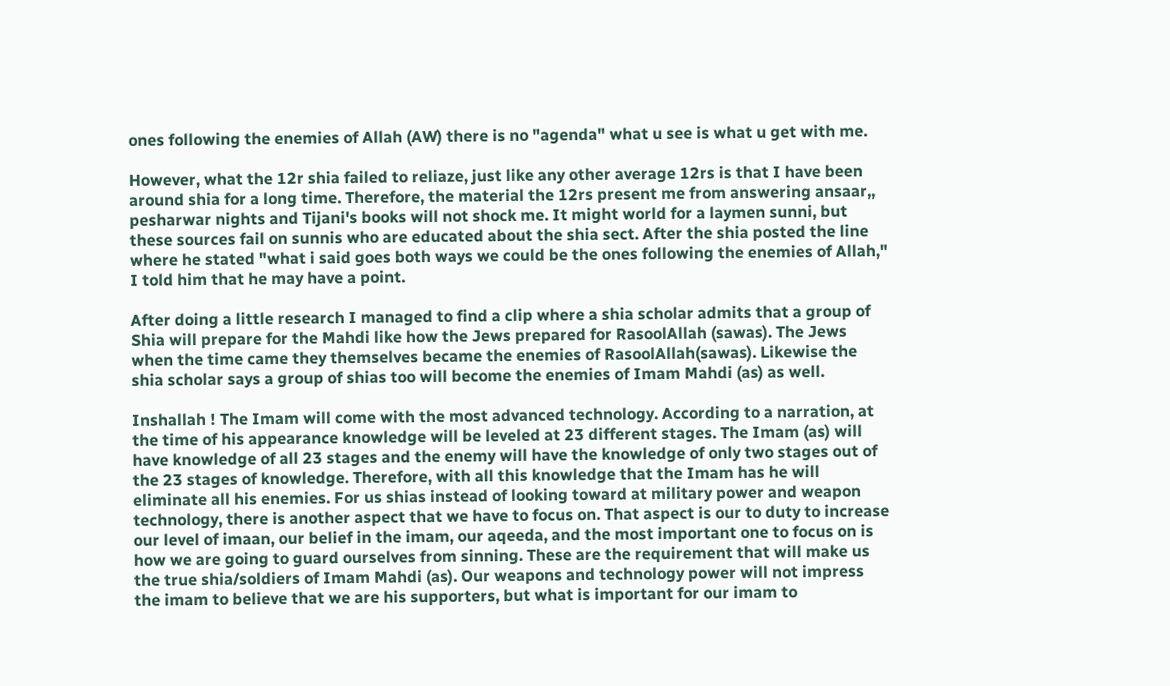ones following the enemies of Allah (AW) there is no "agenda" what u see is what u get with me.

However, what the 12r shia failed to reliaze, just like any other average 12rs is that I have been around shia for a long time. Therefore, the material the 12rs present me from answering ansaar,, pesharwar nights and Tijani's books will not shock me. It might world for a laymen sunni, but these sources fail on sunnis who are educated about the shia sect. After the shia posted the line where he stated "what i said goes both ways we could be the ones following the enemies of Allah," I told him that he may have a point.

After doing a little research I managed to find a clip where a shia scholar admits that a group of Shia will prepare for the Mahdi like how the Jews prepared for RasoolAllah (sawas). The Jews when the time came they themselves became the enemies of RasoolAllah(sawas). Likewise the shia scholar says a group of shias too will become the enemies of Imam Mahdi (as) as well.

Inshallah ! The Imam will come with the most advanced technology. According to a narration, at the time of his appearance knowledge will be leveled at 23 different stages. The Imam (as) will have knowledge of all 23 stages and the enemy will have the knowledge of only two stages out of the 23 stages of knowledge. Therefore, with all this knowledge that the Imam has he will eliminate all his enemies. For us shias instead of looking toward at military power and weapon technology, there is another aspect that we have to focus on. That aspect is our to duty to increase our level of imaan, our belief in the imam, our aqeeda, and the most important one to focus on is how we are going to guard ourselves from sinning. These are the requirement that will make us the true shia/soldiers of Imam Mahdi (as). Our weapons and technology power will not impress the imam to believe that we are his supporters, but what is important for our imam to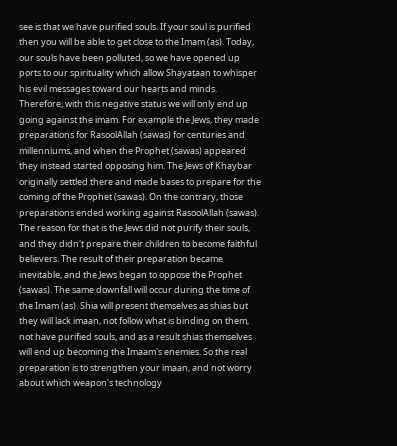see is that we have purified souls. If your soul is purified then you will be able to get close to the Imam (as). Today, our souls have been polluted, so we have opened up ports to our spirituality which allow Shayataan to whisper his evil messages toward our hearts and minds. Therefore, with this negative status we will only end up going against the imam. For example the Jews, they made preparations for RasoolAllah (sawas) for centuries and millenniums, and when the Prophet (sawas) appeared they instead started opposing him. The Jews of Khaybar originally settled there and made bases to prepare for the coming of the Prophet (sawas). On the contrary, those preparations ended working against RasoolAllah (sawas). The reason for that is the Jews did not purify their souls, and they didn't prepare their children to become faithful believers. The result of their preparation became inevitable, and the Jews began to oppose the Prophet (sawas). The same downfall will occur during the time of the Imam (as). Shia will present themselves as shias but they will lack imaan, not follow what is binding on them, not have purified souls, and as a result shias themselves will end up becoming the Imaam's enemies. So the real preparation is to strengthen your imaan, and not worry about which weapon's technology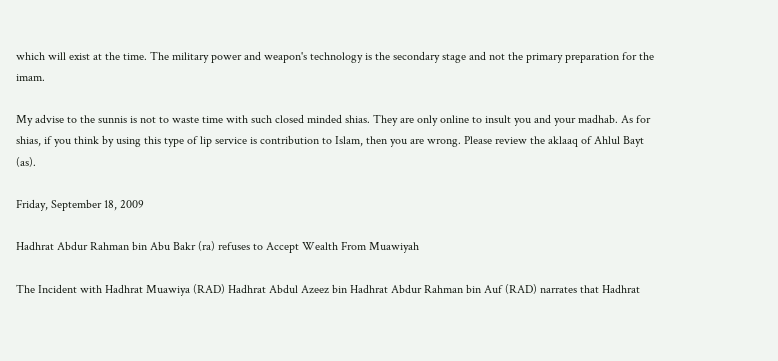which will exist at the time. The military power and weapon's technology is the secondary stage and not the primary preparation for the imam.

My advise to the sunnis is not to waste time with such closed minded shias. They are only online to insult you and your madhab. As for shias, if you think by using this type of lip service is contribution to Islam, then you are wrong. Please review the aklaaq of Ahlul Bayt (as).

Friday, September 18, 2009

Hadhrat Abdur Rahman bin Abu Bakr (ra) refuses to Accept Wealth From Muawiyah

The Incident with Hadhrat Muawiya (RAD) Hadhrat Abdul Azeez bin Hadhrat Abdur Rahman bin Auf (RAD) narrates that Hadhrat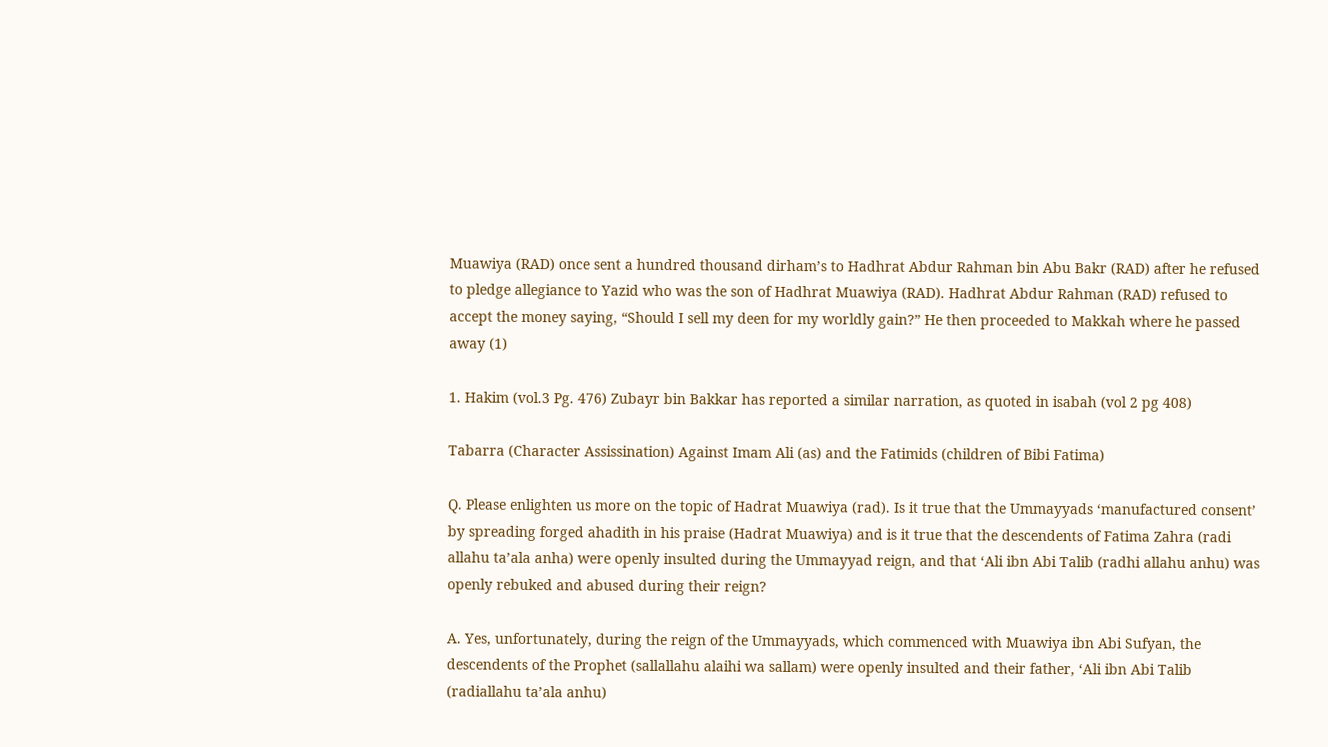Muawiya (RAD) once sent a hundred thousand dirham’s to Hadhrat Abdur Rahman bin Abu Bakr (RAD) after he refused to pledge allegiance to Yazid who was the son of Hadhrat Muawiya (RAD). Hadhrat Abdur Rahman (RAD) refused to accept the money saying, “Should I sell my deen for my worldly gain?” He then proceeded to Makkah where he passed away (1)

1. Hakim (vol.3 Pg. 476) Zubayr bin Bakkar has reported a similar narration, as quoted in isabah (vol 2 pg 408)

Tabarra (Character Assissination) Against Imam Ali (as) and the Fatimids (children of Bibi Fatima)

Q. Please enlighten us more on the topic of Hadrat Muawiya (rad). Is it true that the Ummayyads ‘manufactured consent’ by spreading forged ahadith in his praise (Hadrat Muawiya) and is it true that the descendents of Fatima Zahra (radi allahu ta’ala anha) were openly insulted during the Ummayyad reign, and that ‘Ali ibn Abi Talib (radhi allahu anhu) was openly rebuked and abused during their reign?

A. Yes, unfortunately, during the reign of the Ummayyads, which commenced with Muawiya ibn Abi Sufyan, the descendents of the Prophet (sallallahu alaihi wa sallam) were openly insulted and their father, ‘Ali ibn Abi Talib (radiallahu ta’ala anhu)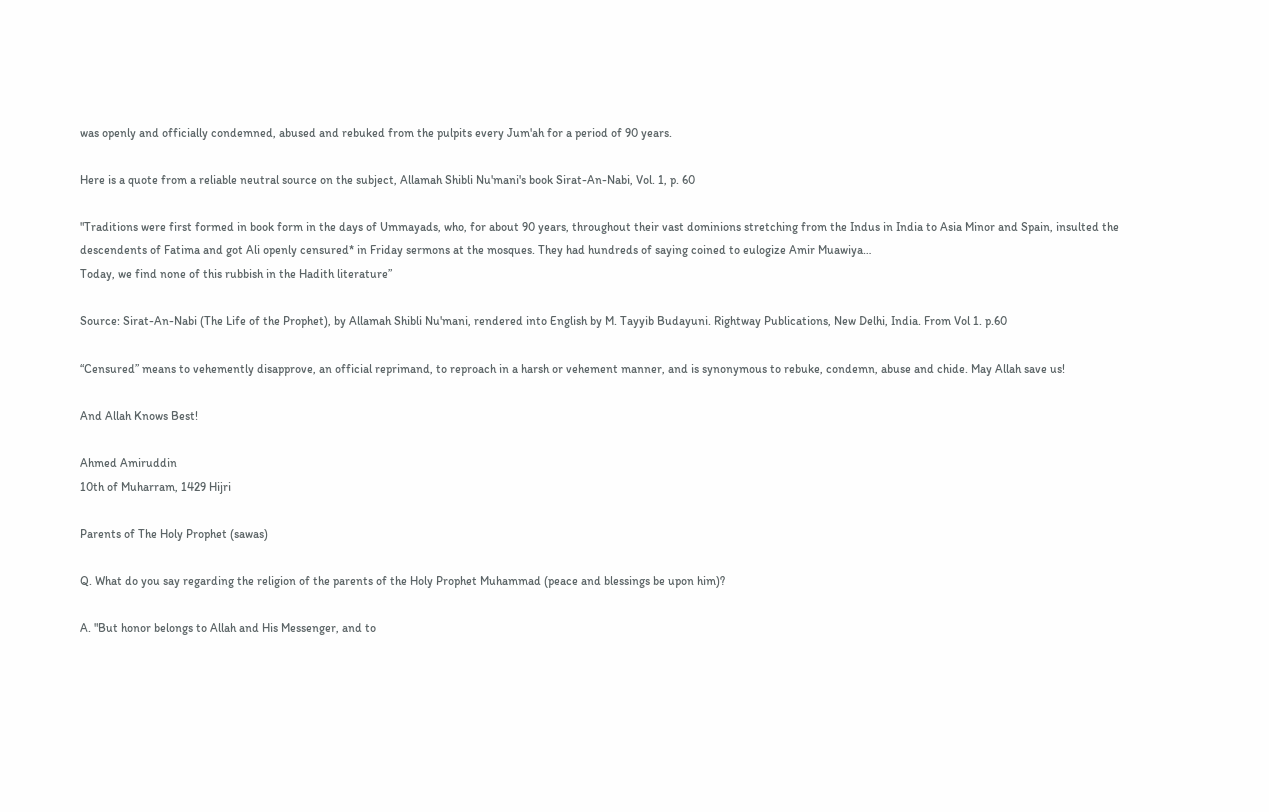was openly and officially condemned, abused and rebuked from the pulpits every Jum'ah for a period of 90 years.

Here is a quote from a reliable neutral source on the subject, Allamah Shibli Nu'mani's book Sirat-An-Nabi, Vol. 1, p. 60

"Traditions were first formed in book form in the days of Ummayads, who, for about 90 years, throughout their vast dominions stretching from the Indus in India to Asia Minor and Spain, insulted the descendents of Fatima and got Ali openly censured* in Friday sermons at the mosques. They had hundreds of saying coined to eulogize Amir Muawiya…
Today, we find none of this rubbish in the Hadith literature”

Source: Sirat-An-Nabi (The Life of the Prophet), by Allamah Shibli Nu'mani, rendered into English by M. Tayyib Budayuni. Rightway Publications, New Delhi, India. From Vol 1. p.60

“Censured” means to vehemently disapprove, an official reprimand, to reproach in a harsh or vehement manner, and is synonymous to rebuke, condemn, abuse and chide. May Allah save us!

And Allah Knows Best!

Ahmed Amiruddin
10th of Muharram, 1429 Hijri

Parents of The Holy Prophet (sawas)

Q. What do you say regarding the religion of the parents of the Holy Prophet Muhammad (peace and blessings be upon him)?

A. "But honor belongs to Allah and His Messenger, and to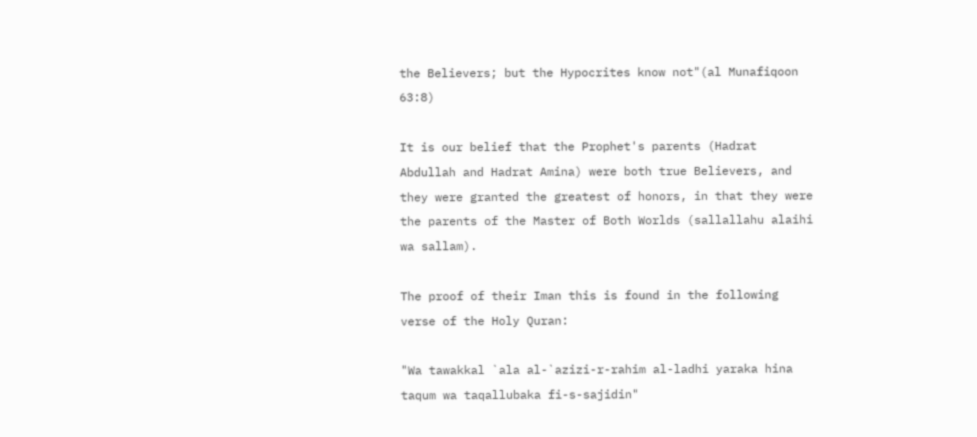the Believers; but the Hypocrites know not"(al Munafiqoon 63:8)

It is our belief that the Prophet's parents (Hadrat Abdullah and Hadrat Amina) were both true Believers, and they were granted the greatest of honors, in that they were the parents of the Master of Both Worlds (sallallahu alaihi wa sallam).

The proof of their Iman this is found in the following verse of the Holy Quran:

"Wa tawakkal `ala al-`azizi-r-rahim al-ladhi yaraka hina taqum wa taqallubaka fi-s-sajidin"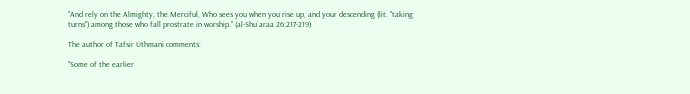"And rely on the Almighty, the Merciful, Who sees you when you rise up, and your descending (lit. "taking turns") among those who fall prostrate in worship." (al-Shu`araa 26:217-219)

The author of Tafsir Uthmani comments:

"Some of the earlier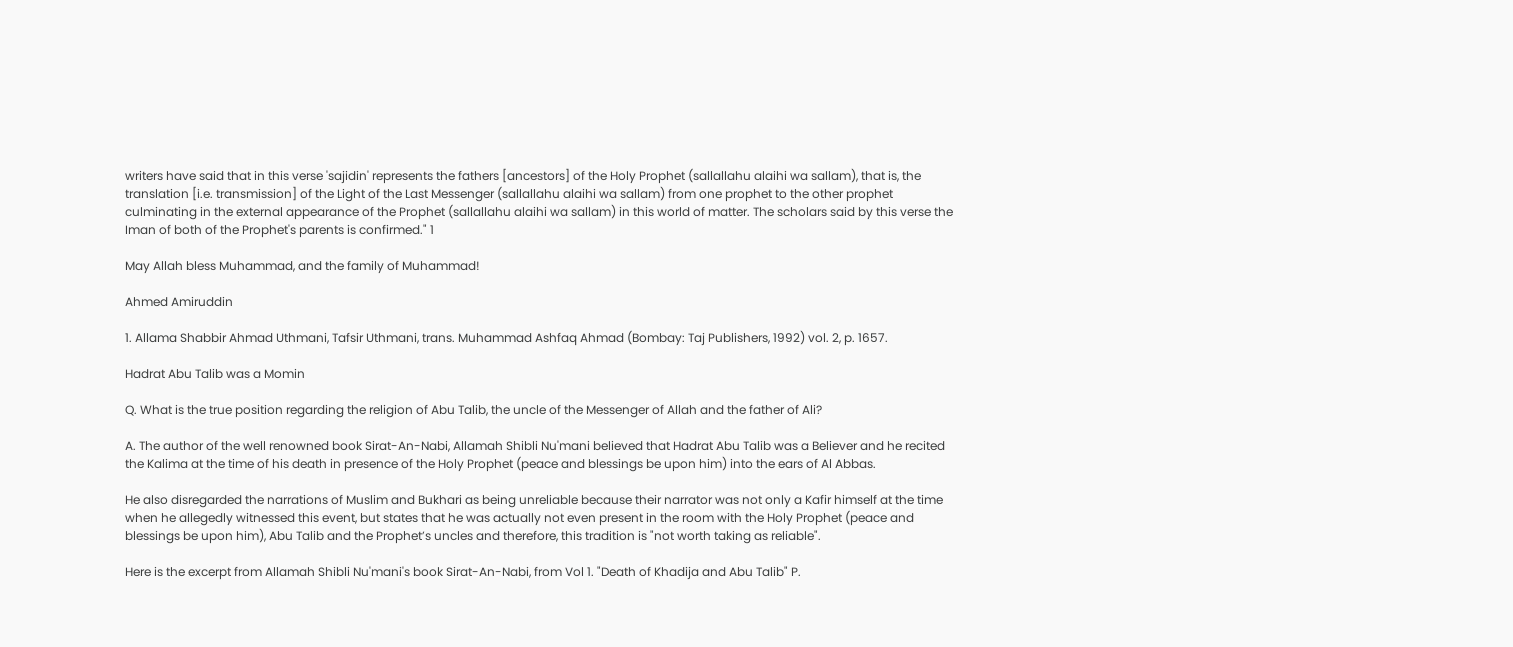writers have said that in this verse 'sajidin' represents the fathers [ancestors] of the Holy Prophet (sallallahu alaihi wa sallam), that is, the translation [i.e. transmission] of the Light of the Last Messenger (sallallahu alaihi wa sallam) from one prophet to the other prophet culminating in the external appearance of the Prophet (sallallahu alaihi wa sallam) in this world of matter. The scholars said by this verse the Iman of both of the Prophet's parents is confirmed." 1

May Allah bless Muhammad, and the family of Muhammad!

Ahmed Amiruddin

1. Allama Shabbir Ahmad Uthmani, Tafsir Uthmani, trans. Muhammad Ashfaq Ahmad (Bombay: Taj Publishers, 1992) vol. 2, p. 1657.

Hadrat Abu Talib was a Momin

Q. What is the true position regarding the religion of Abu Talib, the uncle of the Messenger of Allah and the father of Ali?

A. The author of the well renowned book Sirat-An-Nabi, Allamah Shibli Nu'mani believed that Hadrat Abu Talib was a Believer and he recited the Kalima at the time of his death in presence of the Holy Prophet (peace and blessings be upon him) into the ears of Al Abbas.

He also disregarded the narrations of Muslim and Bukhari as being unreliable because their narrator was not only a Kafir himself at the time when he allegedly witnessed this event, but states that he was actually not even present in the room with the Holy Prophet (peace and blessings be upon him), Abu Talib and the Prophet’s uncles and therefore, this tradition is "not worth taking as reliable".

Here is the excerpt from Allamah Shibli Nu'mani's book Sirat-An-Nabi, from Vol 1. "Death of Khadija and Abu Talib" P.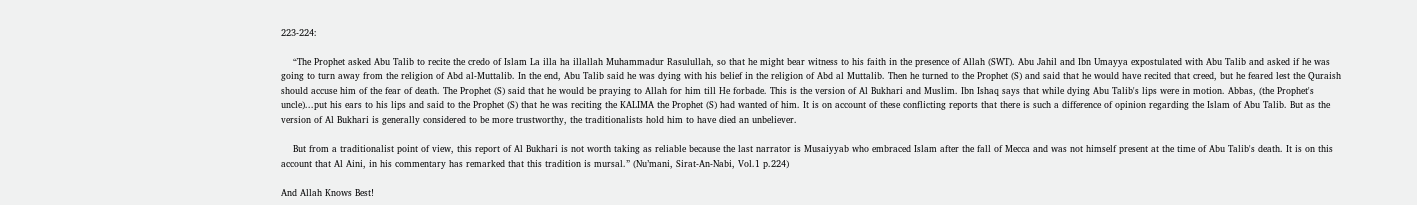223-224:

    “The Prophet asked Abu Talib to recite the credo of Islam La illa ha illallah Muhammadur Rasulullah, so that he might bear witness to his faith in the presence of Allah (SWT). Abu Jahil and Ibn Umayya expostulated with Abu Talib and asked if he was going to turn away from the religion of Abd al-Muttalib. In the end, Abu Talib said he was dying with his belief in the religion of Abd al Muttalib. Then he turned to the Prophet (S) and said that he would have recited that creed, but he feared lest the Quraish should accuse him of the fear of death. The Prophet (S) said that he would be praying to Allah for him till He forbade. This is the version of Al Bukhari and Muslim. Ibn Ishaq says that while dying Abu Talib's lips were in motion. Abbas, (the Prophet's uncle)...put his ears to his lips and said to the Prophet (S) that he was reciting the KALIMA the Prophet (S) had wanted of him. It is on account of these conflicting reports that there is such a difference of opinion regarding the Islam of Abu Talib. But as the version of Al Bukhari is generally considered to be more trustworthy, the traditionalists hold him to have died an unbeliever.

    But from a traditionalist point of view, this report of Al Bukhari is not worth taking as reliable because the last narrator is Musaiyyab who embraced Islam after the fall of Mecca and was not himself present at the time of Abu Talib's death. It is on this account that Al Aini, in his commentary has remarked that this tradition is mursal.” (Nu’mani, Sirat-An-Nabi, Vol.1 p.224)

And Allah Knows Best!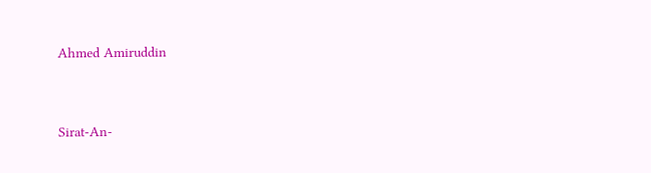Ahmed Amiruddin


Sirat-An-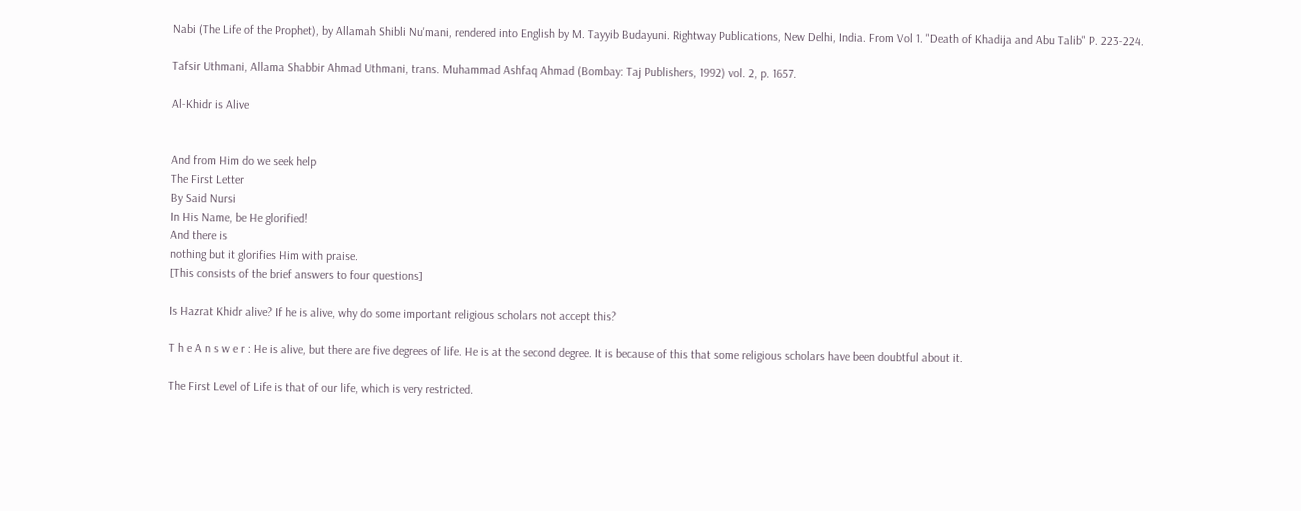Nabi (The Life of the Prophet), by Allamah Shibli Nu'mani, rendered into English by M. Tayyib Budayuni. Rightway Publications, New Delhi, India. From Vol 1. "Death of Khadija and Abu Talib" P. 223-224.

Tafsir Uthmani, Allama Shabbir Ahmad Uthmani, trans. Muhammad Ashfaq Ahmad (Bombay: Taj Publishers, 1992) vol. 2, p. 1657.

Al-Khidr is Alive


And from Him do we seek help
The First Letter
By Said Nursi
In His Name, be He glorified!
And there is
nothing but it glorifies Him with praise.
[This consists of the brief answers to four questions]

Is Hazrat Khidr alive? If he is alive, why do some important religious scholars not accept this?

T h e A n s w e r : He is alive, but there are five degrees of life. He is at the second degree. It is because of this that some religious scholars have been doubtful about it.

The First Level of Life is that of our life, which is very restricted.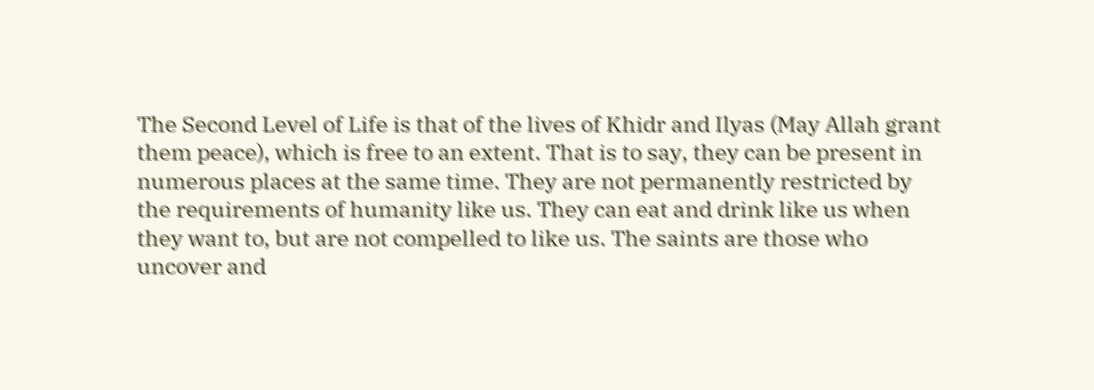The Second Level of Life is that of the lives of Khidr and Ilyas (May Allah grant them peace), which is free to an extent. That is to say, they can be present in numerous places at the same time. They are not permanently restricted by the requirements of humanity like us. They can eat and drink like us when they want to, but are not compelled to like us. The saints are those who uncover and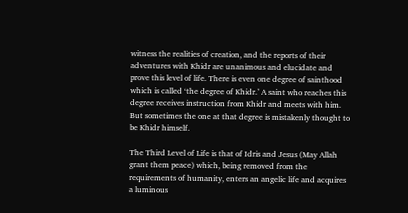witness the realities of creation, and the reports of their adventures with Khidr are unanimous and elucidate and prove this level of life. There is even one degree of sainthood which is called ‘the degree of Khidr.’ A saint who reaches this degree receives instruction from Khidr and meets with him. But sometimes the one at that degree is mistakenly thought to be Khidr himself.

The Third Level of Life is that of Idris and Jesus (May Allah grant them peace) which, being removed from the requirements of humanity, enters an angelic life and acquires a luminous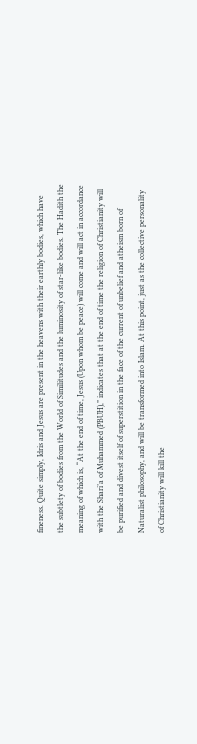fineness. Quite simply, Idris and Jesus are present in the heavens with their earthly bodies, which have the subtlety of bodies from the World of Similitudes and the luminosity of star-like bodies. The Hadith the meaning of which is, “At the end of time, Jesus (Upon whom be peace) will come and will act in accordance with the Shari’a of Muhammed (PBUH),” indicates that at the end of time the religion of Christianity will be purified and divest itself of superstition in the face of the current of unbelief and atheism born of Naturalist philosophy, and will be transformed into Islam. At this point, just as the collective personality of Christianity will kill the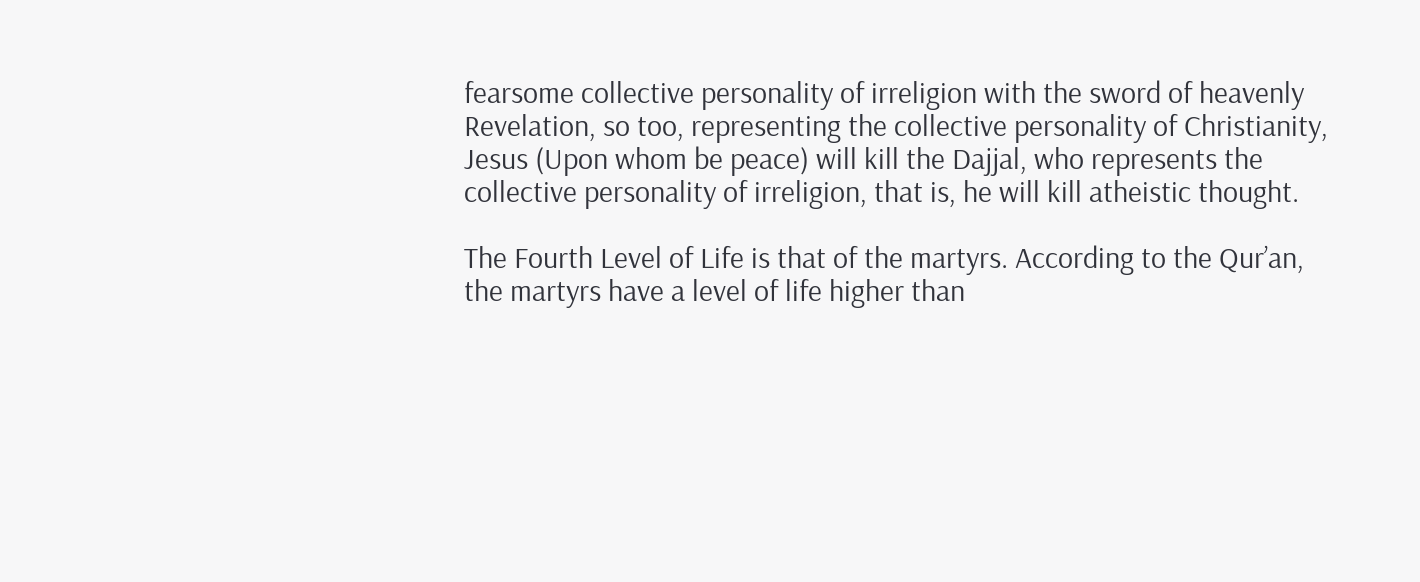fearsome collective personality of irreligion with the sword of heavenly Revelation, so too, representing the collective personality of Christianity, Jesus (Upon whom be peace) will kill the Dajjal, who represents the collective personality of irreligion, that is, he will kill atheistic thought.

The Fourth Level of Life is that of the martyrs. According to the Qur’an, the martyrs have a level of life higher than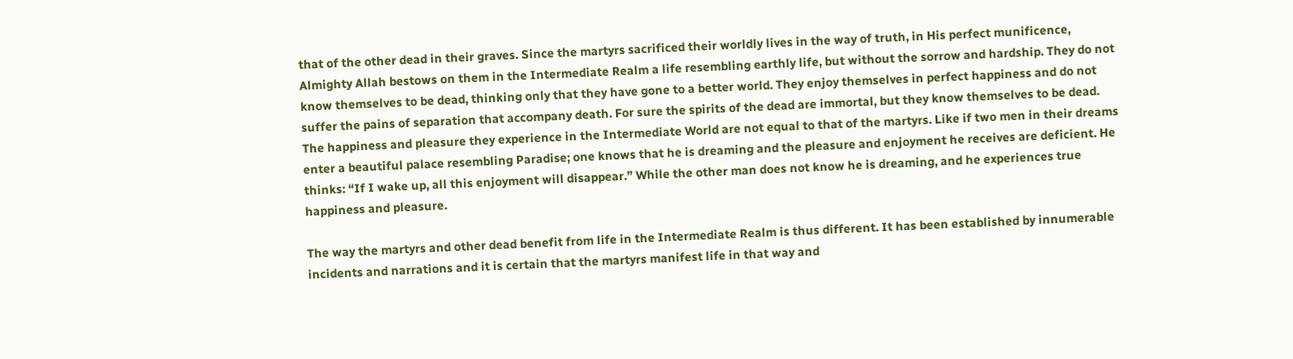that of the other dead in their graves. Since the martyrs sacrificed their worldly lives in the way of truth, in His perfect munificence, Almighty Allah bestows on them in the Intermediate Realm a life resembling earthly life, but without the sorrow and hardship. They do not know themselves to be dead, thinking only that they have gone to a better world. They enjoy themselves in perfect happiness and do not suffer the pains of separation that accompany death. For sure the spirits of the dead are immortal, but they know themselves to be dead. The happiness and pleasure they experience in the Intermediate World are not equal to that of the martyrs. Like if two men in their dreams enter a beautiful palace resembling Paradise; one knows that he is dreaming and the pleasure and enjoyment he receives are deficient. He thinks: “If I wake up, all this enjoyment will disappear.” While the other man does not know he is dreaming, and he experiences true happiness and pleasure.

The way the martyrs and other dead benefit from life in the Intermediate Realm is thus different. It has been established by innumerable incidents and narrations and it is certain that the martyrs manifest life in that way and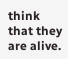think that they are alive.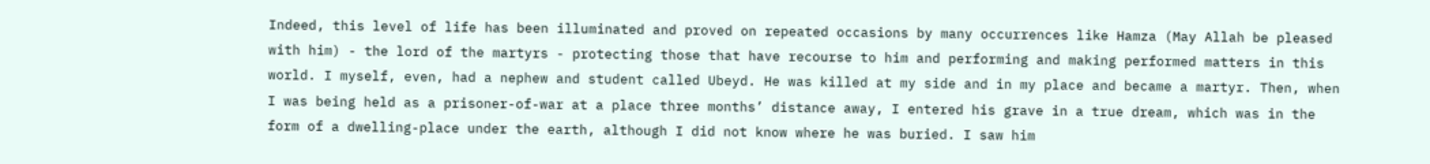Indeed, this level of life has been illuminated and proved on repeated occasions by many occurrences like Hamza (May Allah be pleased with him) - the lord of the martyrs - protecting those that have recourse to him and performing and making performed matters in this world. I myself, even, had a nephew and student called Ubeyd. He was killed at my side and in my place and became a martyr. Then, when I was being held as a prisoner-of-war at a place three months’ distance away, I entered his grave in a true dream, which was in the form of a dwelling-place under the earth, although I did not know where he was buried. I saw him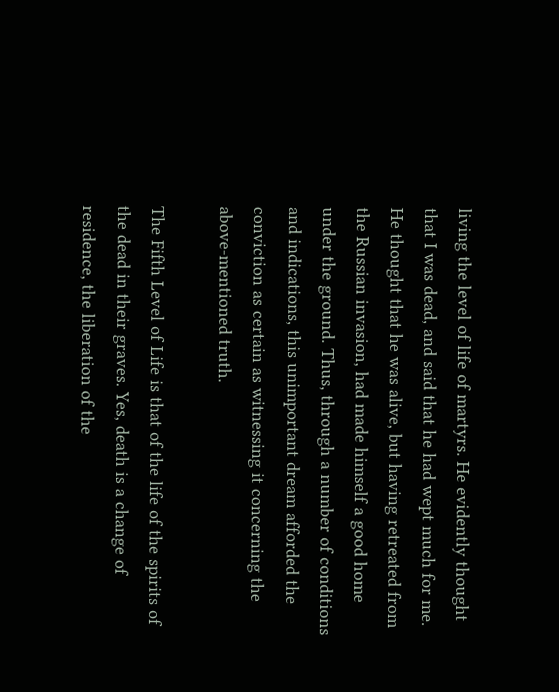living the level of life of martyrs. He evidently thought that I was dead, and said that he had wept much for me. He thought that he was alive, but having retreated from the Russian invasion, had made himself a good home under the ground. Thus, through a number of conditions and indications, this unimportant dream afforded the conviction as certain as witnessing it concerning the above-mentioned truth.

The Fifth Level of Life is that of the life of the spirits of the dead in their graves. Yes, death is a change of residence, the liberation of the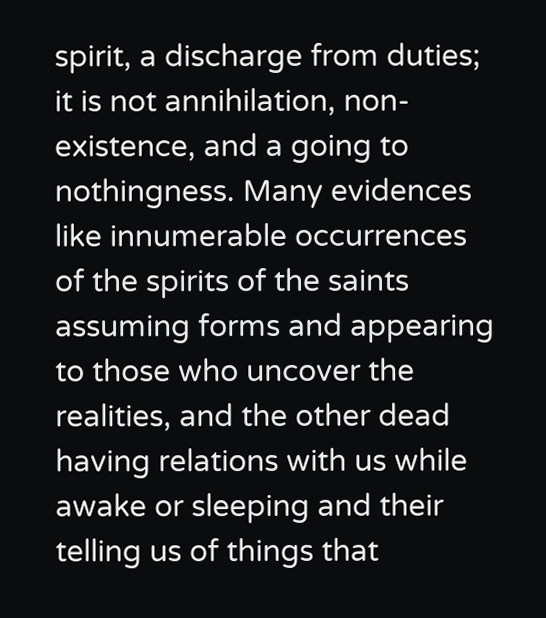spirit, a discharge from duties; it is not annihilation, non-existence, and a going to nothingness. Many evidences like innumerable occurrences of the spirits of the saints assuming forms and appearing to those who uncover the realities, and the other dead having relations with us while awake or sleeping and their telling us of things that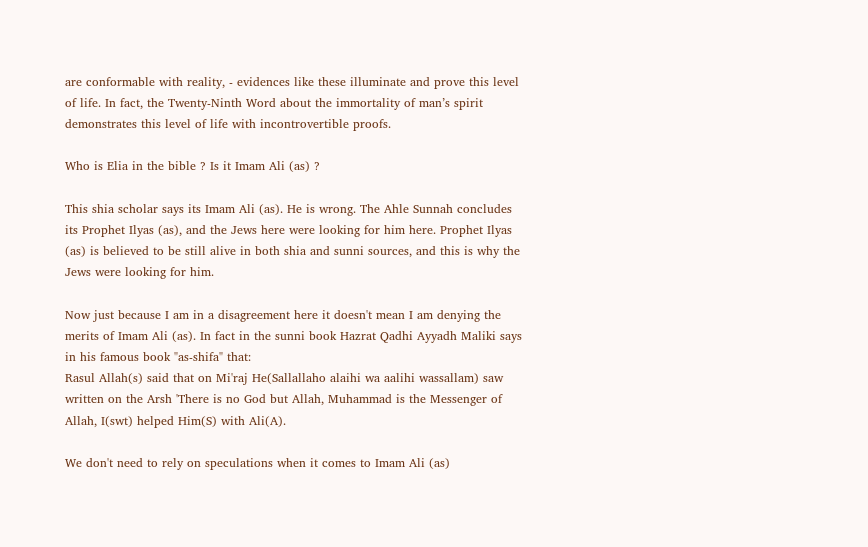are conformable with reality, - evidences like these illuminate and prove this level of life. In fact, the Twenty-Ninth Word about the immortality of man’s spirit demonstrates this level of life with incontrovertible proofs.

Who is Elia in the bible ? Is it Imam Ali (as) ?

This shia scholar says its Imam Ali (as). He is wrong. The Ahle Sunnah concludes its Prophet Ilyas (as), and the Jews here were looking for him here. Prophet Ilyas (as) is believed to be still alive in both shia and sunni sources, and this is why the Jews were looking for him.

Now just because I am in a disagreement here it doesn't mean I am denying the merits of Imam Ali (as). In fact in the sunni book Hazrat Qadhi Ayyadh Maliki says in his famous book "as-shifa" that:
Rasul Allah(s) said that on Mi'raj He(Sallallaho alaihi wa aalihi wassallam) saw written on the Arsh 'There is no God but Allah, Muhammad is the Messenger of Allah, I(swt) helped Him(S) with Ali(A).

We don't need to rely on speculations when it comes to Imam Ali (as)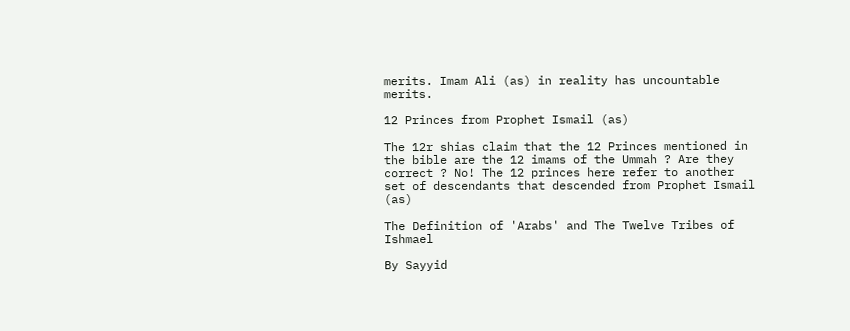merits. Imam Ali (as) in reality has uncountable merits.

12 Princes from Prophet Ismail (as)

The 12r shias claim that the 12 Princes mentioned in the bible are the 12 imams of the Ummah ? Are they correct ? No! The 12 princes here refer to another set of descendants that descended from Prophet Ismail (as)

The Definition of 'Arabs' and The Twelve Tribes of Ishmael

By Sayyid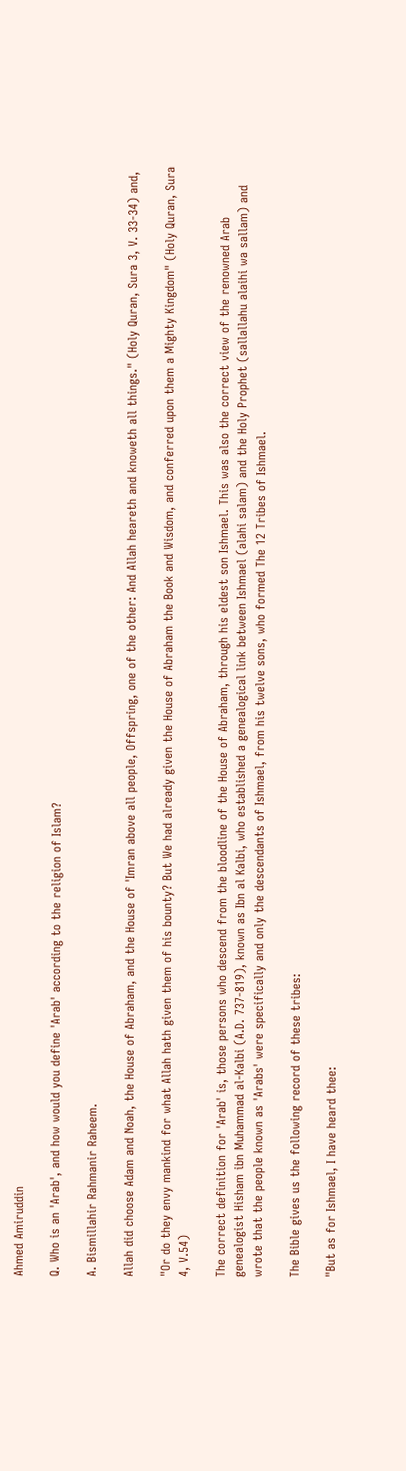Ahmed Amiruddin

Q. Who is an 'Arab', and how would you define 'Arab' according to the religion of Islam?

A. Bismillahir Rahmanir Raheem.

Allah did choose Adam and Noah, the House of Abraham, and the House of 'Imran above all people, Offspring, one of the other: And Allah heareth and knoweth all things." (Holy Quran, Sura 3, V. 33-34) and,

"Or do they envy mankind for what Allah hath given them of his bounty? But We had already given the House of Abraham the Book and Wisdom, and conferred upon them a Mighty Kingdom" (Holy Quran, Sura 4, V.54)

The correct definition for 'Arab' is, those persons who descend from the bloodline of the House of Abraham, through his eldest son Ishmael. This was also the correct view of the renowned Arab genealogist Hisham ibn Muhammad al-Kalbi (A.D. 737-819), known as Ibn al Kalbi, who established a genealogical link between Ishmael (alahi salam) and the Holy Prophet (sallallahu alaihi wa sallam) and wrote that the people known as 'Arabs' were specifically and only the descendants of Ishmael, from his twelve sons, who formed The 12 Tribes of Ishmael.

The Bible gives us the following record of these tribes:

"But as for Ishmael, I have heard thee: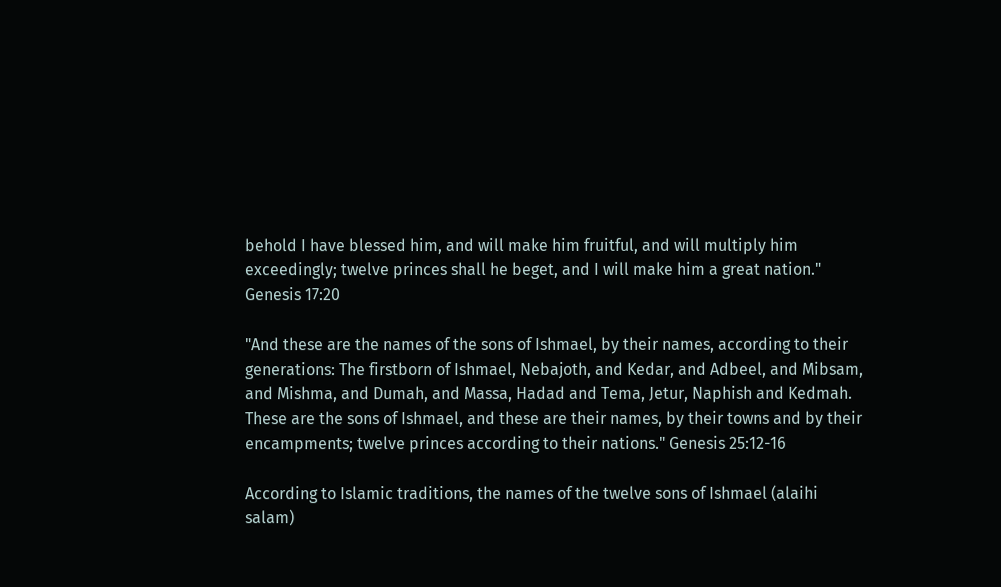behold I have blessed him, and will make him fruitful, and will multiply him exceedingly; twelve princes shall he beget, and I will make him a great nation." Genesis 17:20

"And these are the names of the sons of Ishmael, by their names, according to their generations: The firstborn of Ishmael, Nebajoth, and Kedar, and Adbeel, and Mibsam, and Mishma, and Dumah, and Massa, Hadad and Tema, Jetur, Naphish and Kedmah. These are the sons of Ishmael, and these are their names, by their towns and by their encampments; twelve princes according to their nations." Genesis 25:12-16

According to Islamic traditions, the names of the twelve sons of Ishmael (alaihi salam)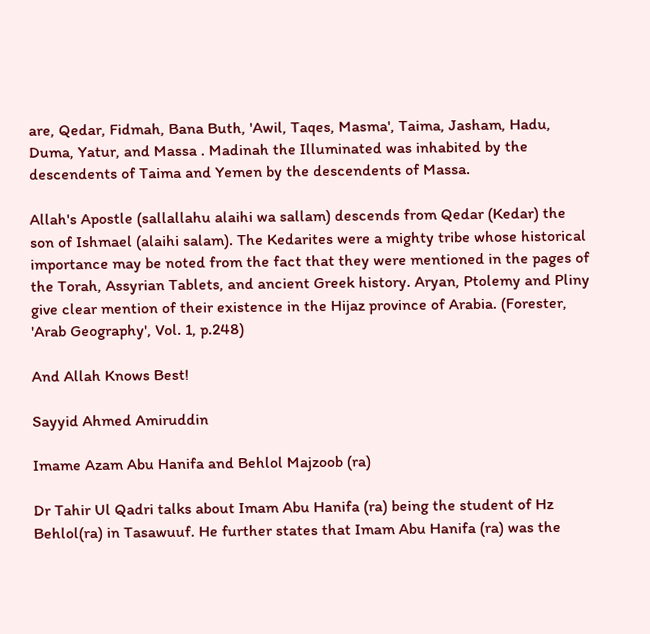are, Qedar, Fidmah, Bana Buth, 'Awil, Taqes, Masma', Taima, Jasham, Hadu, Duma, Yatur, and Massa . Madinah the Illuminated was inhabited by the descendents of Taima and Yemen by the descendents of Massa.

Allah's Apostle (sallallahu alaihi wa sallam) descends from Qedar (Kedar) the son of Ishmael (alaihi salam). The Kedarites were a mighty tribe whose historical importance may be noted from the fact that they were mentioned in the pages of the Torah, Assyrian Tablets, and ancient Greek history. Aryan, Ptolemy and Pliny give clear mention of their existence in the Hijaz province of Arabia. (Forester, 'Arab Geography', Vol. 1, p.248)

And Allah Knows Best!

Sayyid Ahmed Amiruddin

Imame Azam Abu Hanifa and Behlol Majzoob (ra)

Dr Tahir Ul Qadri talks about Imam Abu Hanifa (ra) being the student of Hz Behlol(ra) in Tasawuuf. He further states that Imam Abu Hanifa (ra) was the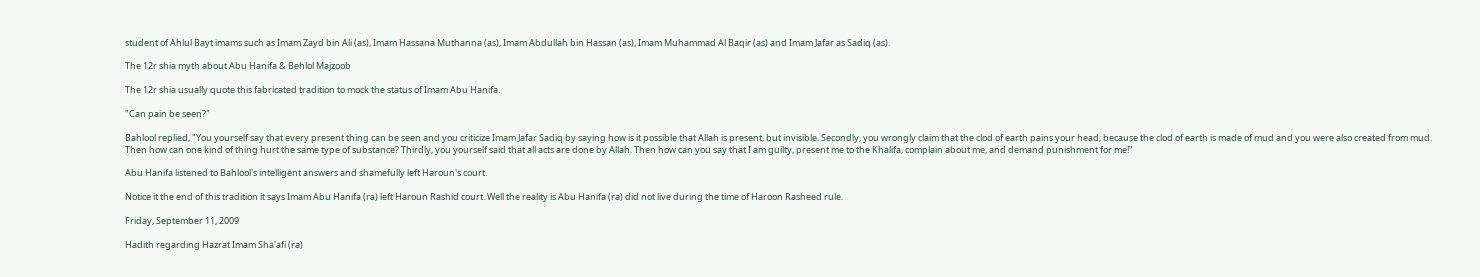student of Ahlul Bayt imams such as Imam Zayd bin Ali (as), Imam Hassana Muthanna (as), Imam Abdullah bin Hassan (as), Imam Muhammad Al Baqir (as) and Imam Jafar as Sadiq (as).

The 12r shia myth about Abu Hanifa & Behlol Majzoob

The 12r shia usually quote this fabricated tradition to mock the status of Imam Abu Hanifa.

"Can pain be seen?"

Bahlool replied, "You yourself say that every present thing can be seen and you criticize Imam Jafar Sadiq by saying how is it possible that Allah is present, but invisible. Secondly, you wrongly claim that the clod of earth pains your head; because the clod of earth is made of mud and you were also created from mud. Then how can one kind of thing hurt the same type of substance? Thirdly, you yourself said that all acts are done by Allah. Then how can you say that I am guilty, present me to the Khalifa, complain about me, and demand punishment for me!"

Abu Hanifa listened to Bahlool's intelligent answers and shamefully left Haroun's court.

Notice it the end of this tradition it says Imam Abu Hanifa (ra) left Haroun Rashid court. Well the reality is Abu Hanifa (ra) did not live during the time of Haroon Rasheed rule.

Friday, September 11, 2009

Hadith regarding Hazrat Imam Sha'afi (ra)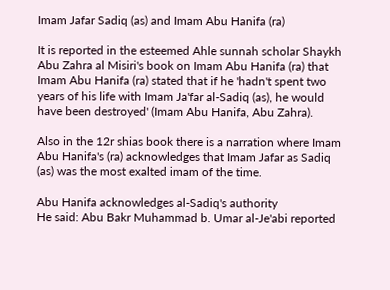Imam Jafar Sadiq (as) and Imam Abu Hanifa (ra)

It is reported in the esteemed Ahle sunnah scholar Shaykh Abu Zahra al Misiri's book on Imam Abu Hanifa (ra) that Imam Abu Hanifa (ra) stated that if he 'hadn't spent two years of his life with Imam Ja'far al-Sadiq (as), he would have been destroyed' (Imam Abu Hanifa, Abu Zahra).

Also in the 12r shias book there is a narration where Imam Abu Hanifa's (ra) acknowledges that Imam Jafar as Sadiq (as) was the most exalted imam of the time.

Abu Hanifa acknowledges al-Sadiq's authority
He said: Abu Bakr Muhammad b. Umar al-Je'abi reported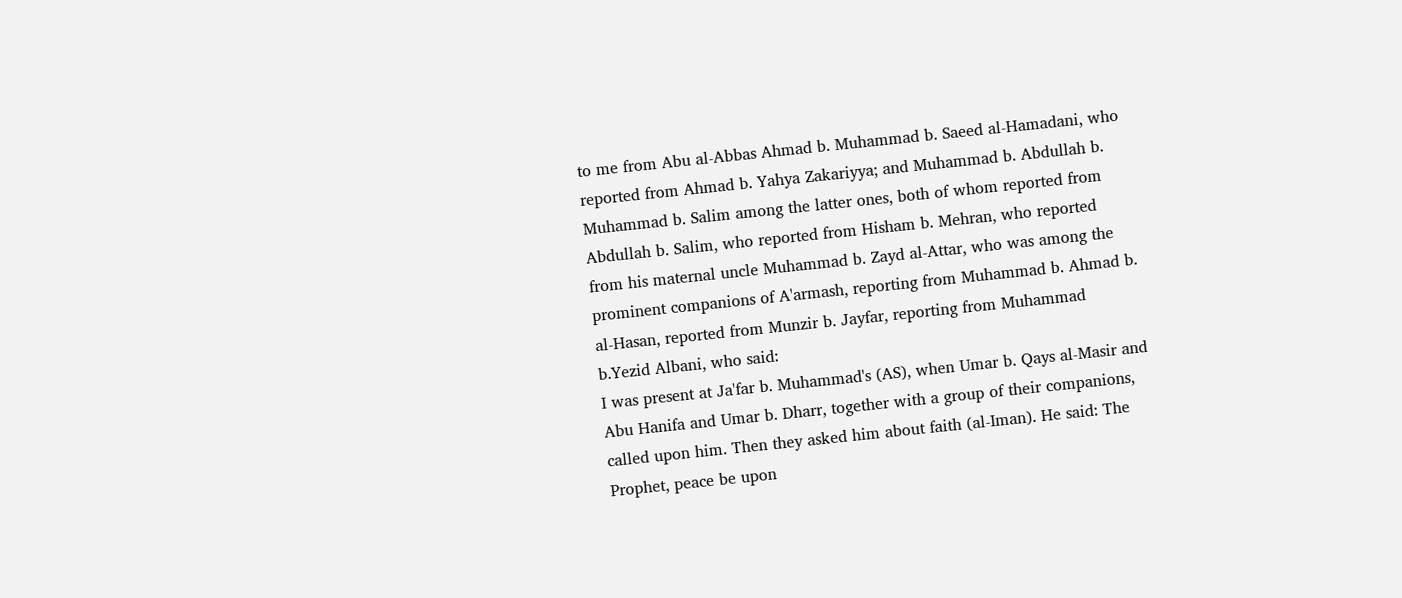to me from Abu al-Abbas Ahmad b. Muhammad b. Saeed al-Hamadani, who reported from Ahmad b. Yahya Zakariyya; and Muhammad b. Abdullah b. Muhammad b. Salim among the latter ones, both of whom reported from Abdullah b. Salim, who reported from Hisham b. Mehran, who reported from his maternal uncle Muhammad b. Zayd al-Attar, who was among the prominent companions of A'armash, reporting from Muhammad b. Ahmad b. al-Hasan, reported from Munzir b. Jayfar, reporting from Muhammad b.Yezid Albani, who said:
I was present at Ja'far b. Muhammad's (AS), when Umar b. Qays al-Masir and Abu Hanifa and Umar b. Dharr, together with a group of their companions, called upon him. Then they asked him about faith (al-Iman). He said: The Prophet, peace be upon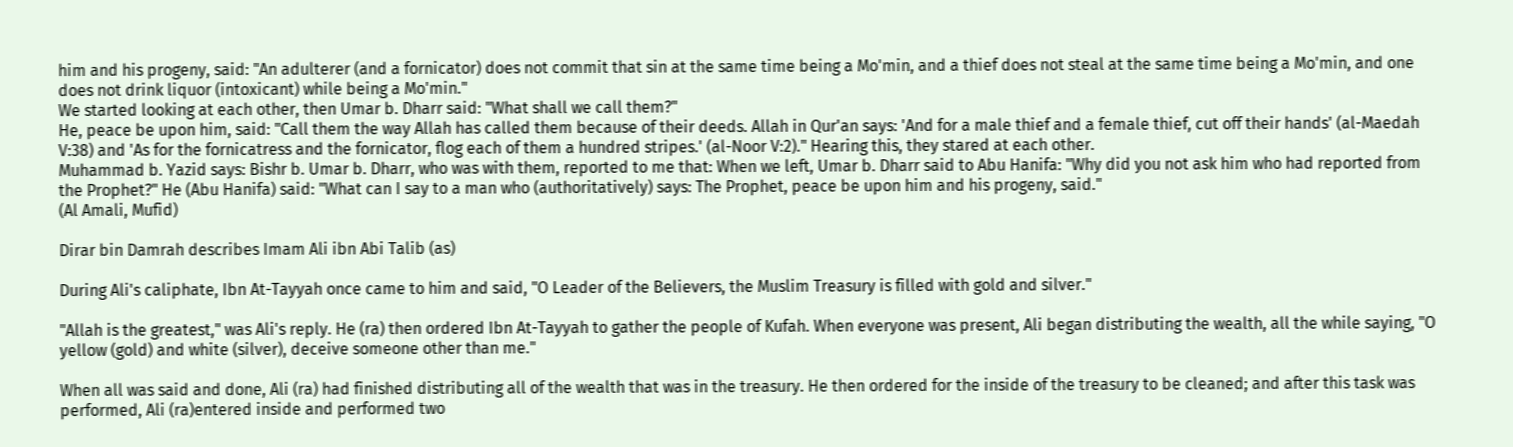him and his progeny, said: "An adulterer (and a fornicator) does not commit that sin at the same time being a Mo'min, and a thief does not steal at the same time being a Mo'min, and one does not drink liquor (intoxicant) while being a Mo'min."
We started looking at each other, then Umar b. Dharr said: "What shall we call them?"
He, peace be upon him, said: "Call them the way Allah has called them because of their deeds. Allah in Qur'an says: 'And for a male thief and a female thief, cut off their hands' (al-Maedah V:38) and 'As for the fornicatress and the fornicator, flog each of them a hundred stripes.' (al-Noor V:2)." Hearing this, they stared at each other.
Muhammad b. Yazid says: Bishr b. Umar b. Dharr, who was with them, reported to me that: When we left, Umar b. Dharr said to Abu Hanifa: "Why did you not ask him who had reported from the Prophet?" He (Abu Hanifa) said: "What can I say to a man who (authoritatively) says: The Prophet, peace be upon him and his progeny, said."
(Al Amali, Mufid)

Dirar bin Damrah describes Imam Ali ibn Abi Talib (as)

During Ali's caliphate, Ibn At-Tayyah once came to him and said, "O Leader of the Believers, the Muslim Treasury is filled with gold and silver."

"Allah is the greatest," was Ali's reply. He (ra) then ordered Ibn At-Tayyah to gather the people of Kufah. When everyone was present, Ali began distributing the wealth, all the while saying, "O yellow (gold) and white (silver), deceive someone other than me."

When all was said and done, Ali (ra) had finished distributing all of the wealth that was in the treasury. He then ordered for the inside of the treasury to be cleaned; and after this task was performed, Ali (ra)entered inside and performed two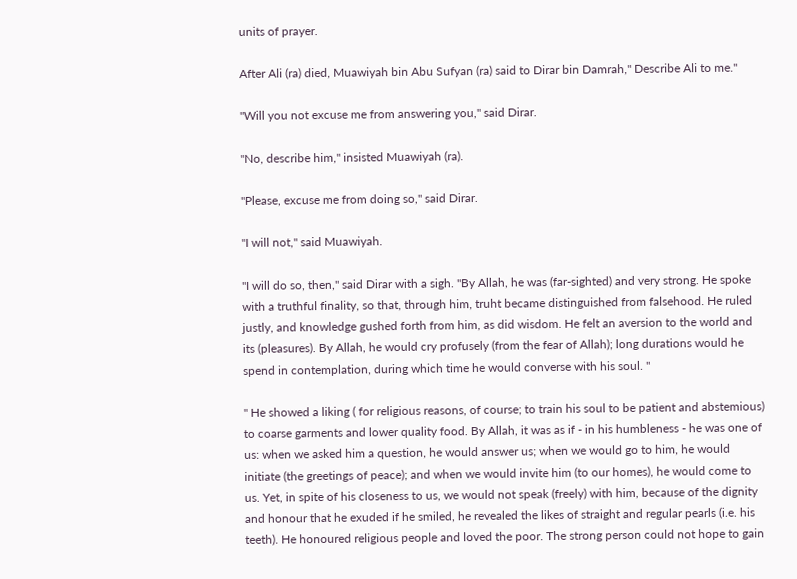units of prayer.

After Ali (ra) died, Muawiyah bin Abu Sufyan (ra) said to Dirar bin Damrah," Describe Ali to me."

"Will you not excuse me from answering you," said Dirar.

"No, describe him," insisted Muawiyah (ra).

"Please, excuse me from doing so," said Dirar.

"I will not," said Muawiyah.

"I will do so, then," said Dirar with a sigh. "By Allah, he was (far-sighted) and very strong. He spoke with a truthful finality, so that, through him, truht became distinguished from falsehood. He ruled justly, and knowledge gushed forth from him, as did wisdom. He felt an aversion to the world and its (pleasures). By Allah, he would cry profusely (from the fear of Allah); long durations would he spend in contemplation, during which time he would converse with his soul. "

" He showed a liking ( for religious reasons, of course; to train his soul to be patient and abstemious) to coarse garments and lower quality food. By Allah, it was as if - in his humbleness - he was one of us: when we asked him a question, he would answer us; when we would go to him, he would initiate (the greetings of peace); and when we would invite him (to our homes), he would come to us. Yet, in spite of his closeness to us, we would not speak (freely) with him, because of the dignity and honour that he exuded if he smiled, he revealed the likes of straight and regular pearls (i.e. his teeth). He honoured religious people and loved the poor. The strong person could not hope to gain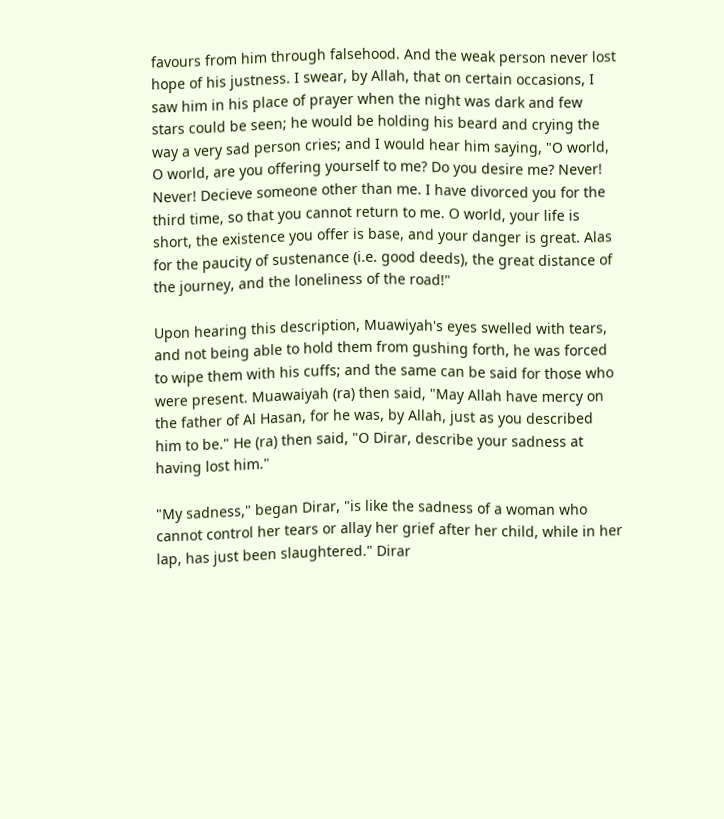favours from him through falsehood. And the weak person never lost hope of his justness. I swear, by Allah, that on certain occasions, I saw him in his place of prayer when the night was dark and few stars could be seen; he would be holding his beard and crying the way a very sad person cries; and I would hear him saying, "O world, O world, are you offering yourself to me? Do you desire me? Never! Never! Decieve someone other than me. I have divorced you for the third time, so that you cannot return to me. O world, your life is short, the existence you offer is base, and your danger is great. Alas for the paucity of sustenance (i.e. good deeds), the great distance of the journey, and the loneliness of the road!"

Upon hearing this description, Muawiyah's eyes swelled with tears, and not being able to hold them from gushing forth, he was forced to wipe them with his cuffs; and the same can be said for those who were present. Muawaiyah (ra) then said, "May Allah have mercy on the father of Al Hasan, for he was, by Allah, just as you described him to be." He (ra) then said, "O Dirar, describe your sadness at having lost him."

"My sadness," began Dirar, "is like the sadness of a woman who cannot control her tears or allay her grief after her child, while in her lap, has just been slaughtered." Dirar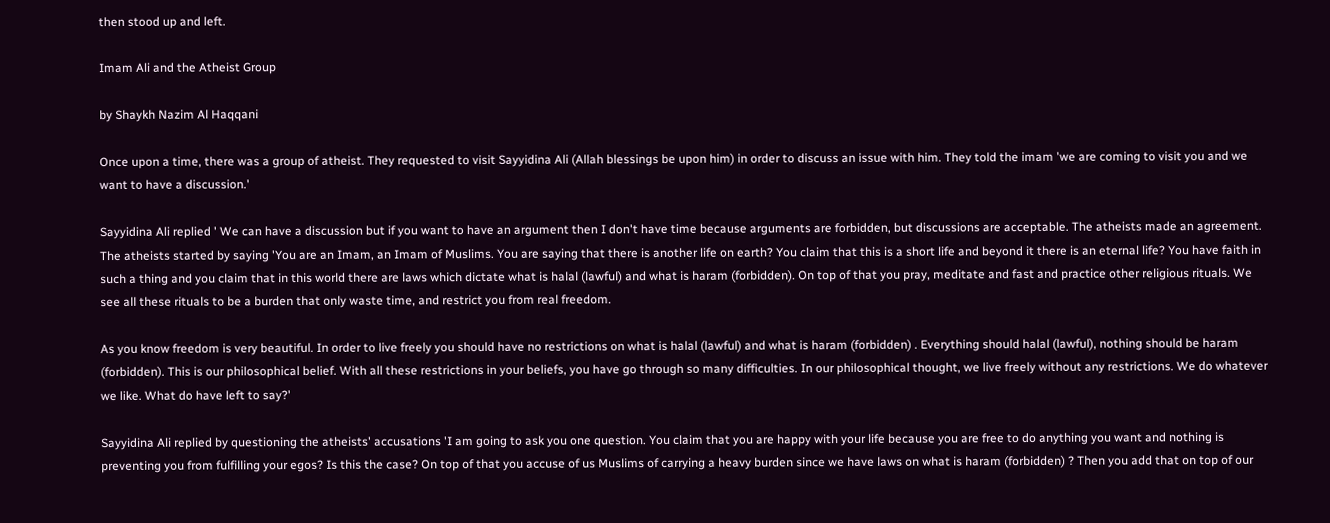then stood up and left.

Imam Ali and the Atheist Group

by Shaykh Nazim Al Haqqani

Once upon a time, there was a group of atheist. They requested to visit Sayyidina Ali (Allah blessings be upon him) in order to discuss an issue with him. They told the imam 'we are coming to visit you and we want to have a discussion.'

Sayyidina Ali replied ' We can have a discussion but if you want to have an argument then I don't have time because arguments are forbidden, but discussions are acceptable. The atheists made an agreement. The atheists started by saying 'You are an Imam, an Imam of Muslims. You are saying that there is another life on earth? You claim that this is a short life and beyond it there is an eternal life? You have faith in such a thing and you claim that in this world there are laws which dictate what is halal (lawful) and what is haram (forbidden). On top of that you pray, meditate and fast and practice other religious rituals. We see all these rituals to be a burden that only waste time, and restrict you from real freedom.

As you know freedom is very beautiful. In order to live freely you should have no restrictions on what is halal (lawful) and what is haram (forbidden) . Everything should halal (lawful), nothing should be haram (forbidden). This is our philosophical belief. With all these restrictions in your beliefs, you have go through so many difficulties. In our philosophical thought, we live freely without any restrictions. We do whatever we like. What do have left to say?'

Sayyidina Ali replied by questioning the atheists' accusations 'I am going to ask you one question. You claim that you are happy with your life because you are free to do anything you want and nothing is preventing you from fulfilling your egos? Is this the case? On top of that you accuse of us Muslims of carrying a heavy burden since we have laws on what is haram (forbidden) ? Then you add that on top of our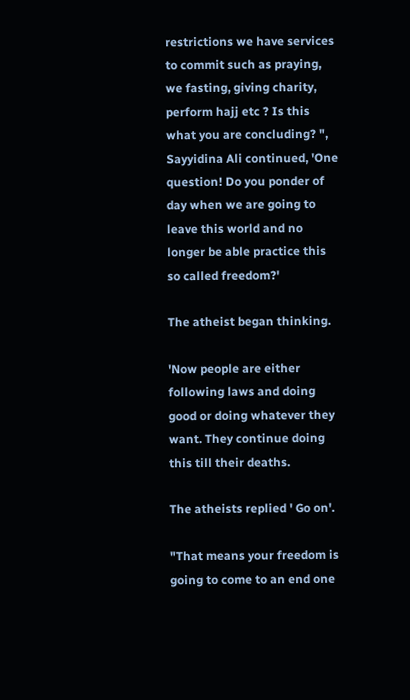restrictions we have services to commit such as praying, we fasting, giving charity, perform hajj etc ? Is this what you are concluding? ", Sayyidina Ali continued, 'One question! Do you ponder of day when we are going to leave this world and no longer be able practice this so called freedom?'

The atheist began thinking.

'Now people are either following laws and doing good or doing whatever they want. They continue doing this till their deaths.

The atheists replied ' Go on'.

"That means your freedom is going to come to an end one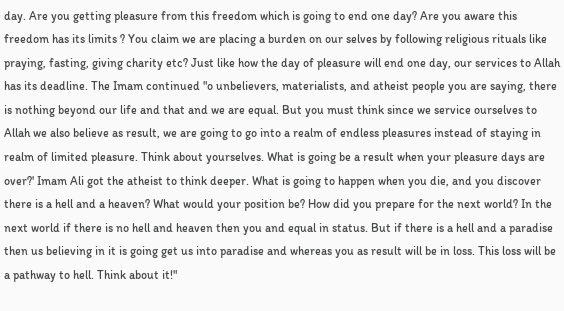day. Are you getting pleasure from this freedom which is going to end one day? Are you aware this freedom has its limits ? You claim we are placing a burden on our selves by following religious rituals like praying, fasting, giving charity etc? Just like how the day of pleasure will end one day, our services to Allah has its deadline. The Imam continued "o unbelievers, materialists, and atheist people you are saying, there is nothing beyond our life and that and we are equal. But you must think since we service ourselves to Allah we also believe as result, we are going to go into a realm of endless pleasures instead of staying in realm of limited pleasure. Think about yourselves. What is going be a result when your pleasure days are over?' Imam Ali got the atheist to think deeper. What is going to happen when you die, and you discover there is a hell and a heaven? What would your position be? How did you prepare for the next world? In the next world if there is no hell and heaven then you and equal in status. But if there is a hell and a paradise then us believing in it is going get us into paradise and whereas you as result will be in loss. This loss will be a pathway to hell. Think about it!"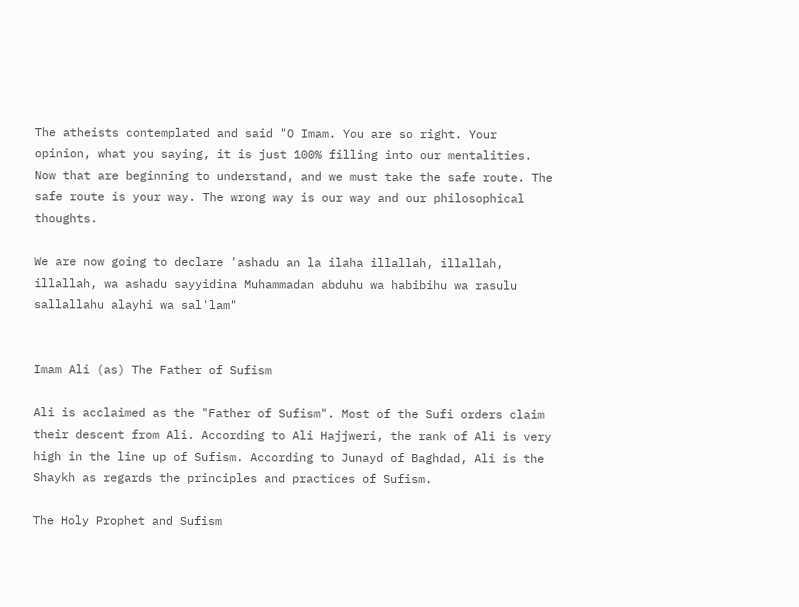The atheists contemplated and said "O Imam. You are so right. Your opinion, what you saying, it is just 100% filling into our mentalities. Now that are beginning to understand, and we must take the safe route. The safe route is your way. The wrong way is our way and our philosophical thoughts.

We are now going to declare 'ashadu an la ilaha illallah, illallah, illallah, wa ashadu sayyidina Muhammadan abduhu wa habibihu wa rasulu sallallahu alayhi wa sal'lam"


Imam Ali (as) The Father of Sufism

Ali is acclaimed as the "Father of Sufism". Most of the Sufi orders claim their descent from Ali. According to Ali Hajjweri, the rank of Ali is very high in the line up of Sufism. According to Junayd of Baghdad, Ali is the Shaykh as regards the principles and practices of Sufism.

The Holy Prophet and Sufism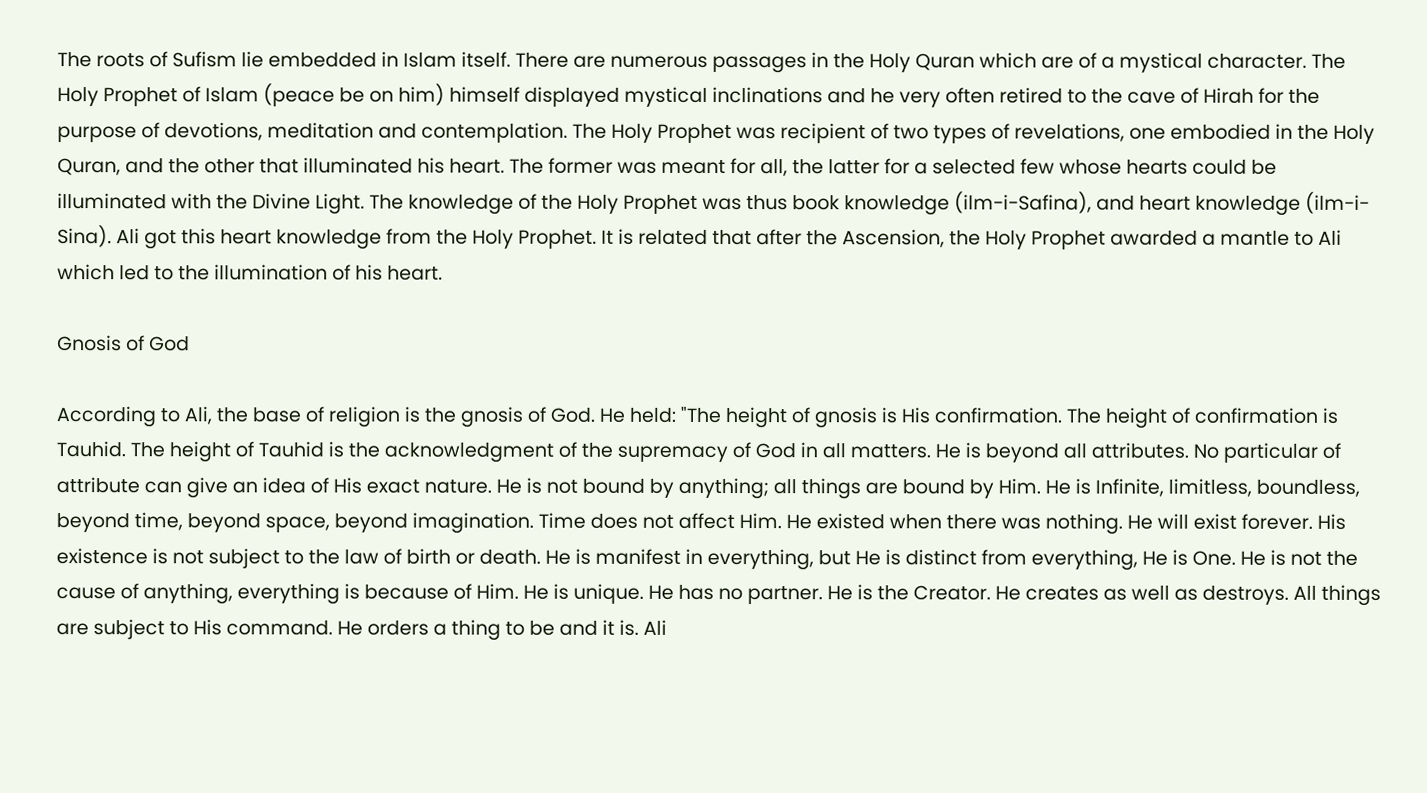The roots of Sufism lie embedded in Islam itself. There are numerous passages in the Holy Quran which are of a mystical character. The Holy Prophet of Islam (peace be on him) himself displayed mystical inclinations and he very often retired to the cave of Hirah for the purpose of devotions, meditation and contemplation. The Holy Prophet was recipient of two types of revelations, one embodied in the Holy Quran, and the other that illuminated his heart. The former was meant for all, the latter for a selected few whose hearts could be illuminated with the Divine Light. The knowledge of the Holy Prophet was thus book knowledge (ilm-i-Safina), and heart knowledge (ilm-i-Sina). Ali got this heart knowledge from the Holy Prophet. It is related that after the Ascension, the Holy Prophet awarded a mantle to Ali which led to the illumination of his heart.

Gnosis of God

According to Ali, the base of religion is the gnosis of God. He held: "The height of gnosis is His confirmation. The height of confirmation is Tauhid. The height of Tauhid is the acknowledgment of the supremacy of God in all matters. He is beyond all attributes. No particular of attribute can give an idea of His exact nature. He is not bound by anything; all things are bound by Him. He is Infinite, limitless, boundless, beyond time, beyond space, beyond imagination. Time does not affect Him. He existed when there was nothing. He will exist forever. His existence is not subject to the law of birth or death. He is manifest in everything, but He is distinct from everything, He is One. He is not the cause of anything, everything is because of Him. He is unique. He has no partner. He is the Creator. He creates as well as destroys. All things are subject to His command. He orders a thing to be and it is. Ali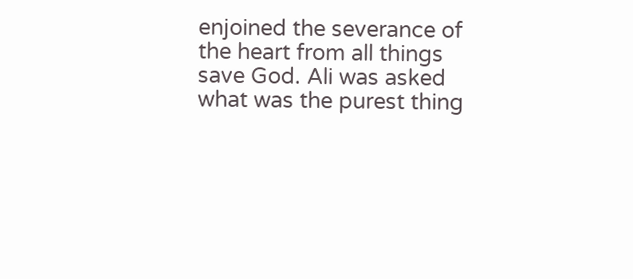enjoined the severance of the heart from all things save God. Ali was asked what was the purest thing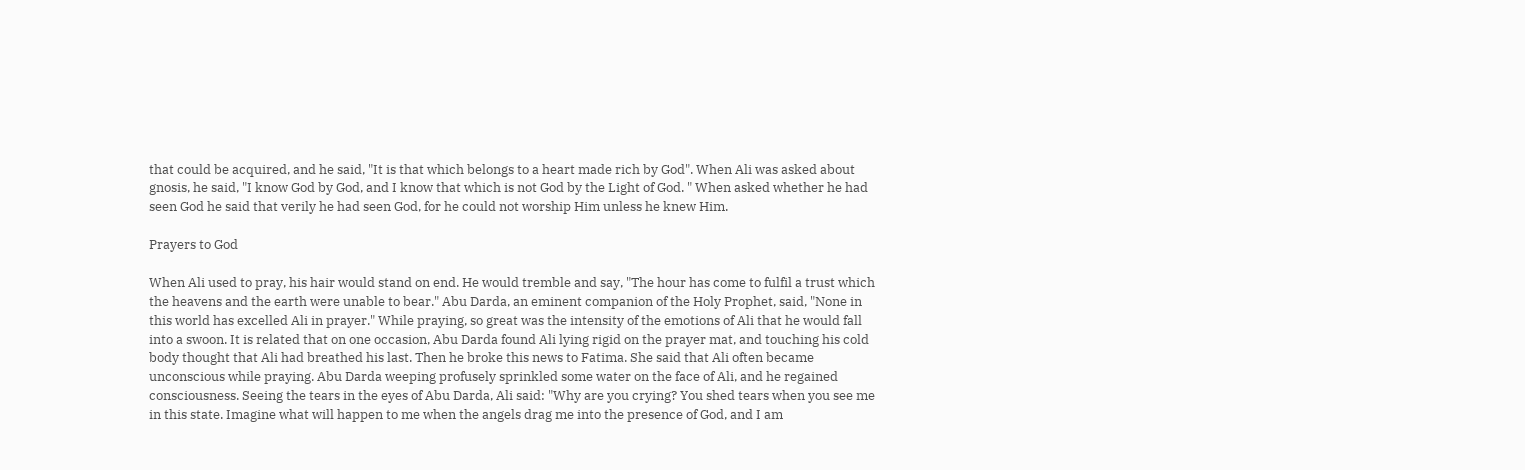that could be acquired, and he said, "It is that which belongs to a heart made rich by God". When Ali was asked about gnosis, he said, "I know God by God, and I know that which is not God by the Light of God. " When asked whether he had seen God he said that verily he had seen God, for he could not worship Him unless he knew Him.

Prayers to God

When Ali used to pray, his hair would stand on end. He would tremble and say, "The hour has come to fulfil a trust which the heavens and the earth were unable to bear." Abu Darda, an eminent companion of the Holy Prophet, said, "None in this world has excelled Ali in prayer." While praying, so great was the intensity of the emotions of Ali that he would fall into a swoon. It is related that on one occasion, Abu Darda found Ali lying rigid on the prayer mat, and touching his cold body thought that Ali had breathed his last. Then he broke this news to Fatima. She said that Ali often became unconscious while praying. Abu Darda weeping profusely sprinkled some water on the face of Ali, and he regained consciousness. Seeing the tears in the eyes of Abu Darda, Ali said: "Why are you crying? You shed tears when you see me in this state. Imagine what will happen to me when the angels drag me into the presence of God, and I am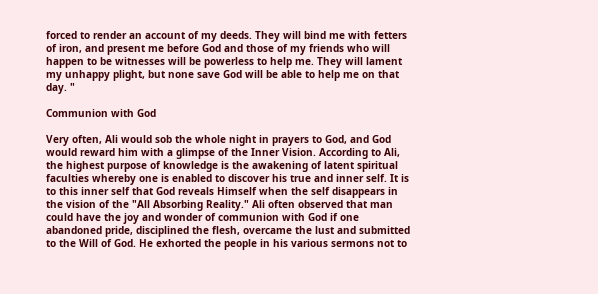forced to render an account of my deeds. They will bind me with fetters of iron, and present me before God and those of my friends who will happen to be witnesses will be powerless to help me. They will lament my unhappy plight, but none save God will be able to help me on that day. "

Communion with God

Very often, Ali would sob the whole night in prayers to God, and God would reward him with a glimpse of the Inner Vision. According to Ali, the highest purpose of knowledge is the awakening of latent spiritual faculties whereby one is enabled to discover his true and inner self. It is to this inner self that God reveals Himself when the self disappears in the vision of the "All Absorbing Reality." Ali often observed that man could have the joy and wonder of communion with God if one abandoned pride, disciplined the flesh, overcame the lust and submitted to the Will of God. He exhorted the people in his various sermons not to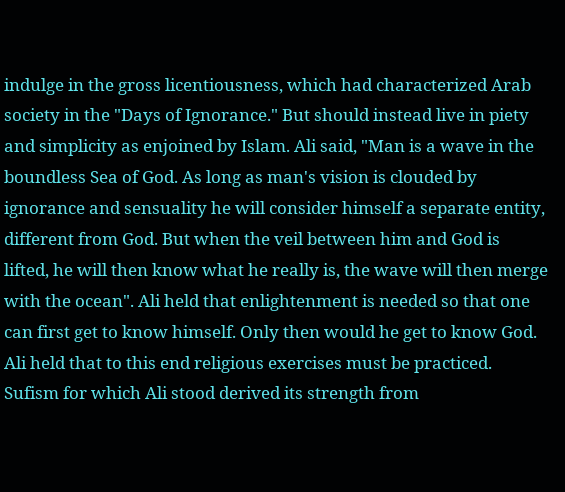indulge in the gross licentiousness, which had characterized Arab society in the "Days of Ignorance." But should instead live in piety and simplicity as enjoined by Islam. Ali said, "Man is a wave in the boundless Sea of God. As long as man's vision is clouded by ignorance and sensuality he will consider himself a separate entity, different from God. But when the veil between him and God is lifted, he will then know what he really is, the wave will then merge with the ocean". Ali held that enlightenment is needed so that one can first get to know himself. Only then would he get to know God. Ali held that to this end religious exercises must be practiced. Sufism for which Ali stood derived its strength from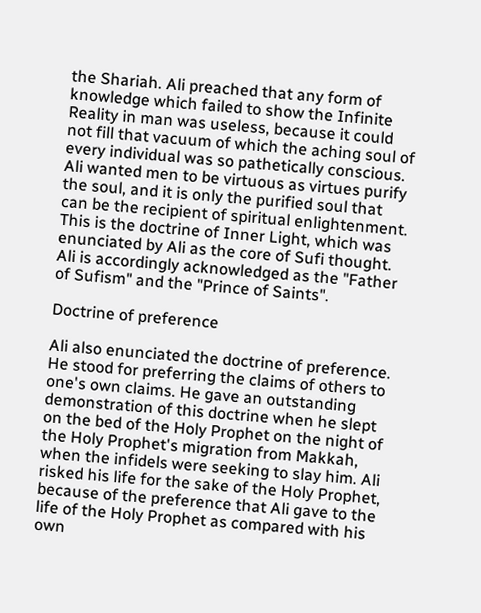the Shariah. Ali preached that any form of knowledge which failed to show the Infinite Reality in man was useless, because it could not fill that vacuum of which the aching soul of every individual was so pathetically conscious. Ali wanted men to be virtuous as virtues purify the soul, and it is only the purified soul that can be the recipient of spiritual enlightenment. This is the doctrine of Inner Light, which was enunciated by Ali as the core of Sufi thought. Ali is accordingly acknowledged as the "Father of Sufism" and the "Prince of Saints".

Doctrine of preference

Ali also enunciated the doctrine of preference. He stood for preferring the claims of others to one's own claims. He gave an outstanding demonstration of this doctrine when he slept on the bed of the Holy Prophet on the night of the Holy Prophet's migration from Makkah, when the infidels were seeking to slay him. Ali risked his life for the sake of the Holy Prophet, because of the preference that Ali gave to the life of the Holy Prophet as compared with his own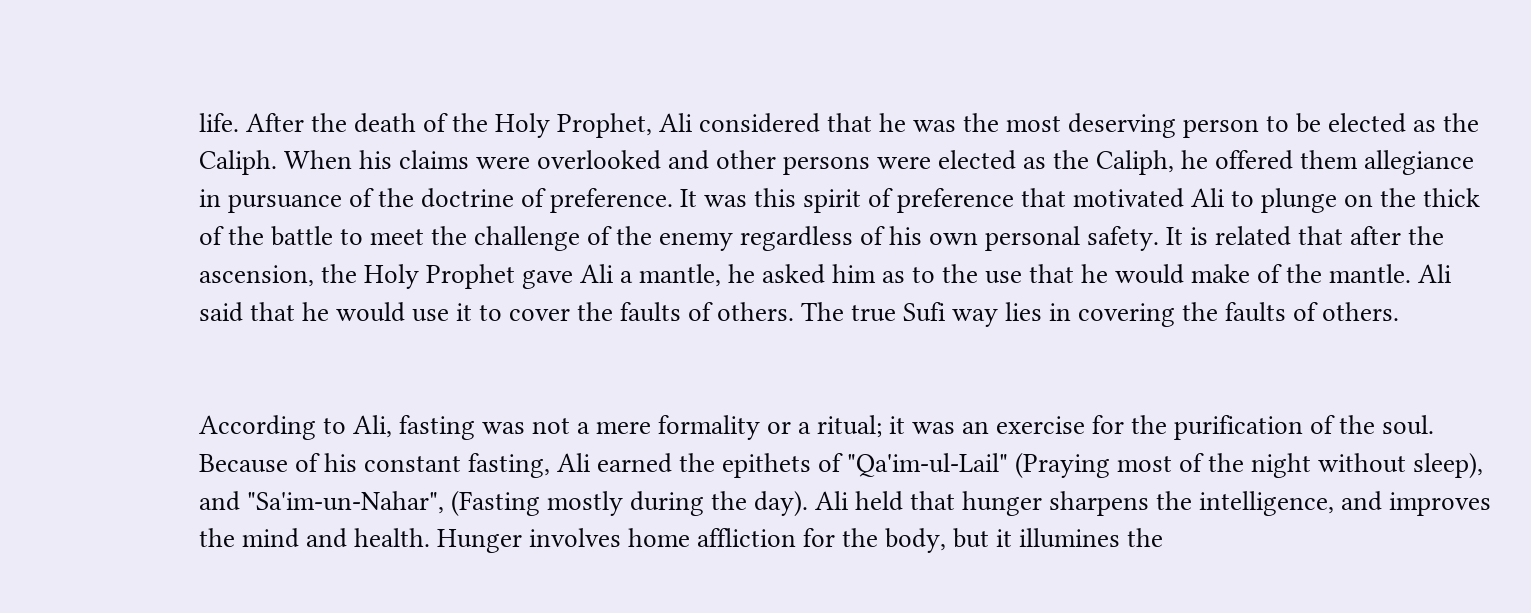life. After the death of the Holy Prophet, Ali considered that he was the most deserving person to be elected as the Caliph. When his claims were overlooked and other persons were elected as the Caliph, he offered them allegiance in pursuance of the doctrine of preference. It was this spirit of preference that motivated Ali to plunge on the thick of the battle to meet the challenge of the enemy regardless of his own personal safety. It is related that after the ascension, the Holy Prophet gave Ali a mantle, he asked him as to the use that he would make of the mantle. Ali said that he would use it to cover the faults of others. The true Sufi way lies in covering the faults of others.


According to Ali, fasting was not a mere formality or a ritual; it was an exercise for the purification of the soul. Because of his constant fasting, Ali earned the epithets of "Qa'im-ul-Lail" (Praying most of the night without sleep), and "Sa'im-un-Nahar", (Fasting mostly during the day). Ali held that hunger sharpens the intelligence, and improves the mind and health. Hunger involves home affliction for the body, but it illumines the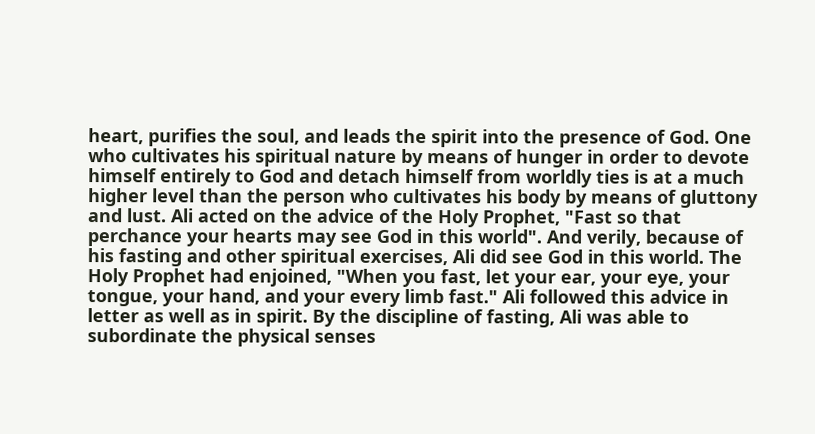heart, purifies the soul, and leads the spirit into the presence of God. One who cultivates his spiritual nature by means of hunger in order to devote himself entirely to God and detach himself from worldly ties is at a much higher level than the person who cultivates his body by means of gluttony and lust. Ali acted on the advice of the Holy Prophet, "Fast so that perchance your hearts may see God in this world". And verily, because of his fasting and other spiritual exercises, Ali did see God in this world. The Holy Prophet had enjoined, "When you fast, let your ear, your eye, your tongue, your hand, and your every limb fast." Ali followed this advice in letter as well as in spirit. By the discipline of fasting, Ali was able to subordinate the physical senses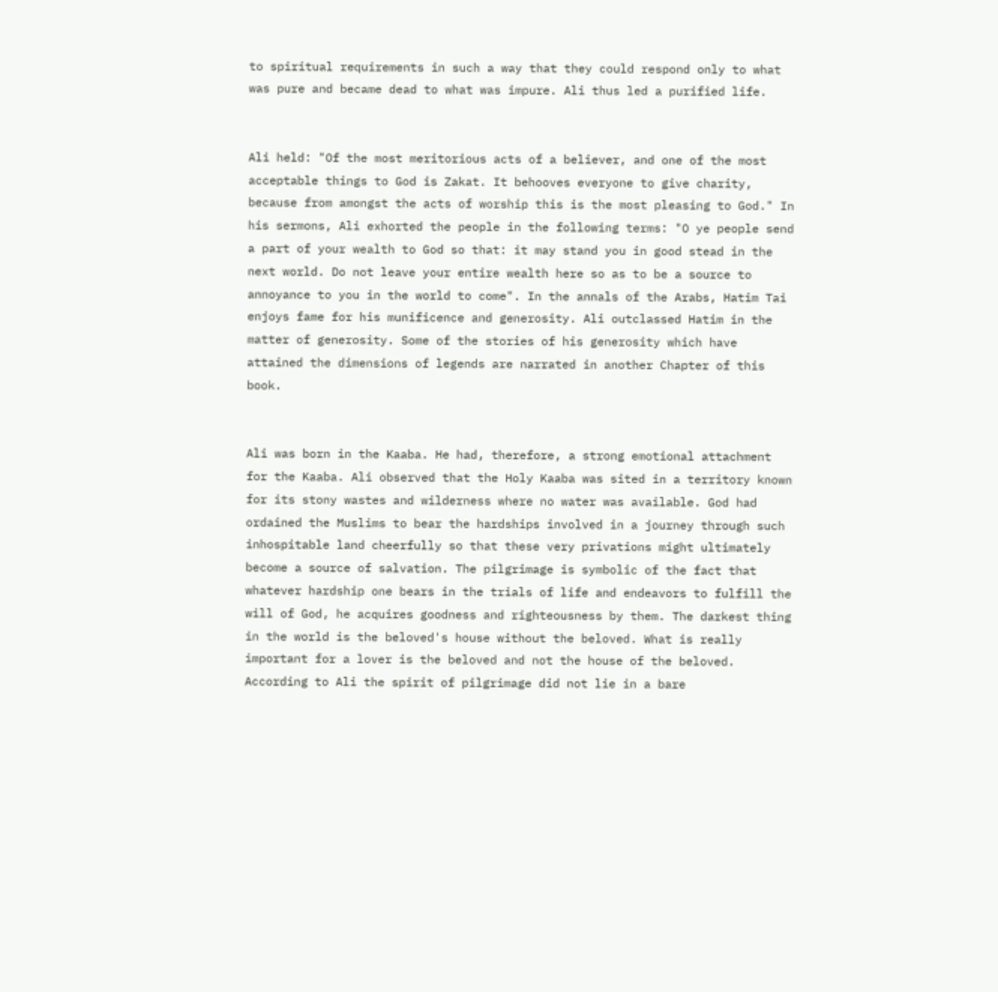to spiritual requirements in such a way that they could respond only to what was pure and became dead to what was impure. Ali thus led a purified life.


Ali held: "Of the most meritorious acts of a believer, and one of the most acceptable things to God is Zakat. It behooves everyone to give charity, because from amongst the acts of worship this is the most pleasing to God." In his sermons, Ali exhorted the people in the following terms: "O ye people send a part of your wealth to God so that: it may stand you in good stead in the next world. Do not leave your entire wealth here so as to be a source to annoyance to you in the world to come". In the annals of the Arabs, Hatim Tai enjoys fame for his munificence and generosity. Ali outclassed Hatim in the matter of generosity. Some of the stories of his generosity which have attained the dimensions of legends are narrated in another Chapter of this book.


Ali was born in the Kaaba. He had, therefore, a strong emotional attachment for the Kaaba. Ali observed that the Holy Kaaba was sited in a territory known for its stony wastes and wilderness where no water was available. God had ordained the Muslims to bear the hardships involved in a journey through such inhospitable land cheerfully so that these very privations might ultimately become a source of salvation. The pilgrimage is symbolic of the fact that whatever hardship one bears in the trials of life and endeavors to fulfill the will of God, he acquires goodness and righteousness by them. The darkest thing in the world is the beloved's house without the beloved. What is really important for a lover is the beloved and not the house of the beloved. According to Ali the spirit of pilgrimage did not lie in a bare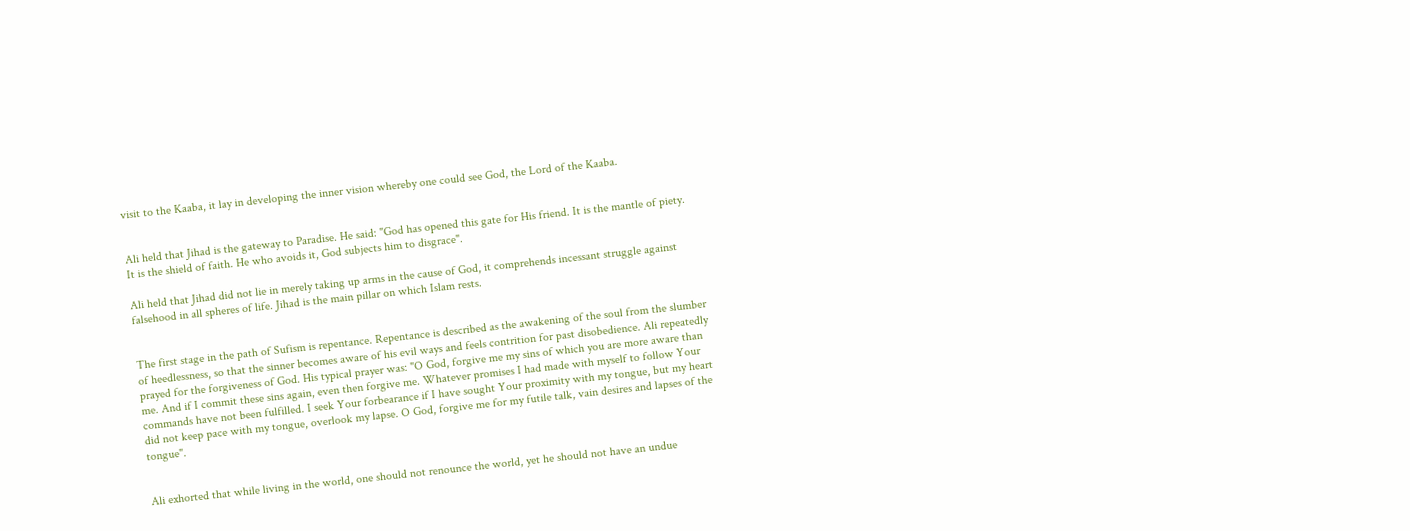visit to the Kaaba, it lay in developing the inner vision whereby one could see God, the Lord of the Kaaba.


Ali held that Jihad is the gateway to Paradise. He said: "God has opened this gate for His friend. It is the mantle of piety. It is the shield of faith. He who avoids it, God subjects him to disgrace".

Ali held that Jihad did not lie in merely taking up arms in the cause of God, it comprehends incessant struggle against falsehood in all spheres of life. Jihad is the main pillar on which Islam rests.


The first stage in the path of Sufism is repentance. Repentance is described as the awakening of the soul from the slumber of heedlessness, so that the sinner becomes aware of his evil ways and feels contrition for past disobedience. Ali repeatedly prayed for the forgiveness of God. His typical prayer was: "O God, forgive me my sins of which you are more aware than me. And if I commit these sins again, even then forgive me. Whatever promises I had made with myself to follow Your commands have not been fulfilled. I seek Your forbearance if I have sought Your proximity with my tongue, but my heart did not keep pace with my tongue, overlook my lapse. O God, forgive me for my futile talk, vain desires and lapses of the tongue".


Ali exhorted that while living in the world, one should not renounce the world, yet he should not have an undue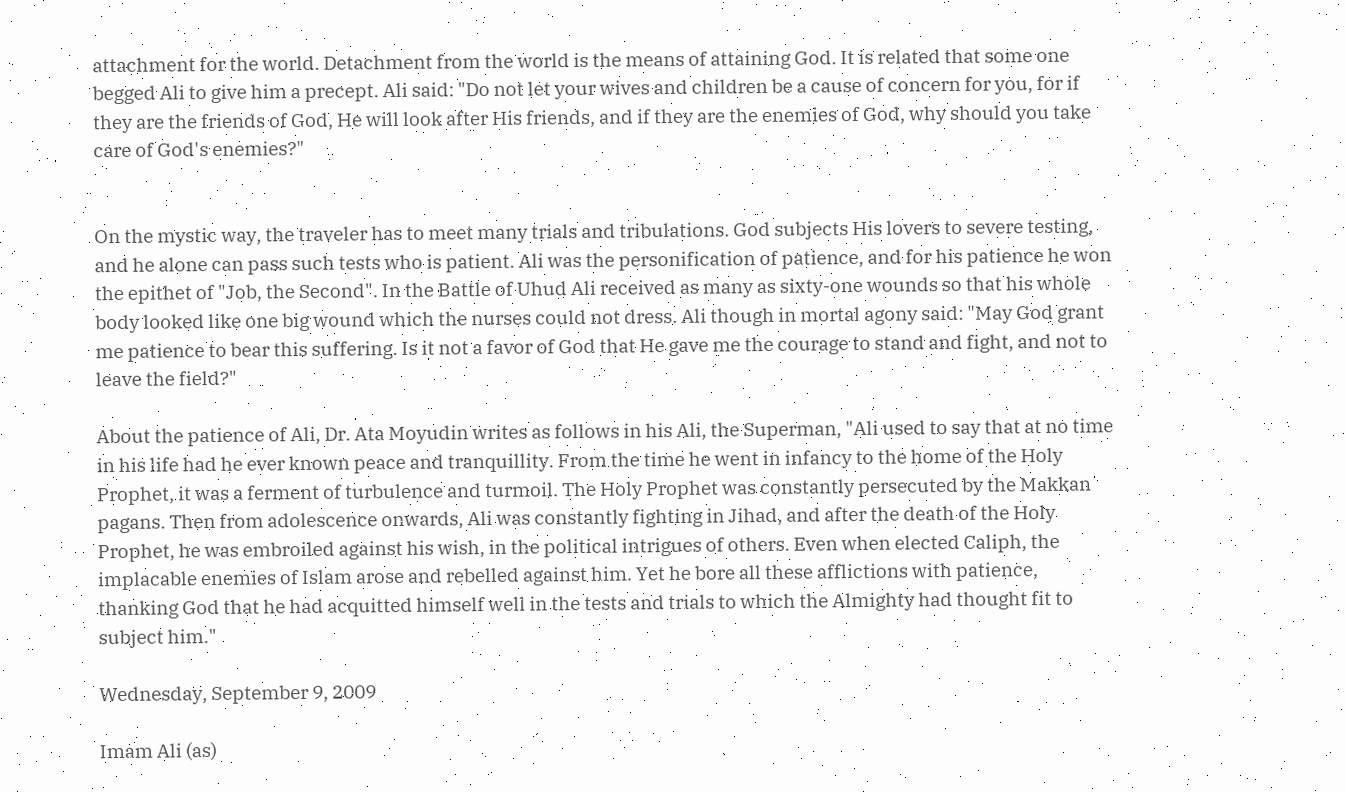attachment for the world. Detachment from the world is the means of attaining God. It is related that some one begged Ali to give him a precept. Ali said: "Do not let your wives and children be a cause of concern for you, for if they are the friends of God, He will look after His friends, and if they are the enemies of God, why should you take care of God's enemies?"


On the mystic way, the traveler has to meet many trials and tribulations. God subjects His lovers to severe testing, and he alone can pass such tests who is patient. Ali was the personification of patience, and for his patience he won the epithet of "Job, the Second". In the Battle of Uhud Ali received as many as sixty-one wounds so that his whole body looked like one big wound which the nurses could not dress. Ali though in mortal agony said: "May God grant me patience to bear this suffering. Is it not a favor of God that He gave me the courage to stand and fight, and not to leave the field?"

About the patience of Ali, Dr. Ata Moyudin writes as follows in his Ali, the Superman, "Ali used to say that at no time in his life had he ever known peace and tranquillity. From the time he went in infancy to the home of the Holy Prophet, it was a ferment of turbulence and turmoil. The Holy Prophet was constantly persecuted by the Makkan pagans. Then from adolescence onwards, Ali was constantly fighting in Jihad, and after the death of the Holy Prophet, he was embroiled against his wish, in the political intrigues of others. Even when elected Caliph, the implacable enemies of Islam arose and rebelled against him. Yet he bore all these afflictions with patience, thanking God that he had acquitted himself well in the tests and trials to which the Almighty had thought fit to subject him."

Wednesday, September 9, 2009

Imam Ali (as)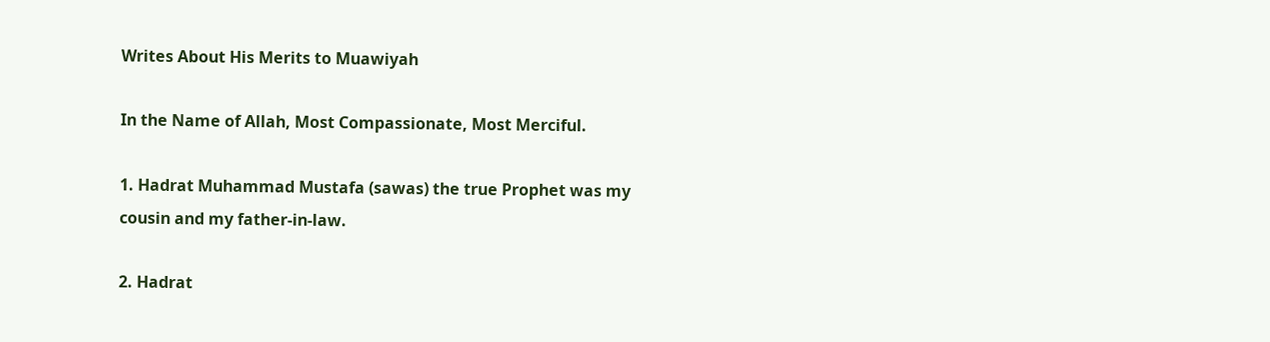Writes About His Merits to Muawiyah

In the Name of Allah, Most Compassionate, Most Merciful.

1. Hadrat Muhammad Mustafa (sawas) the true Prophet was my cousin and my father-in-law.

2. Hadrat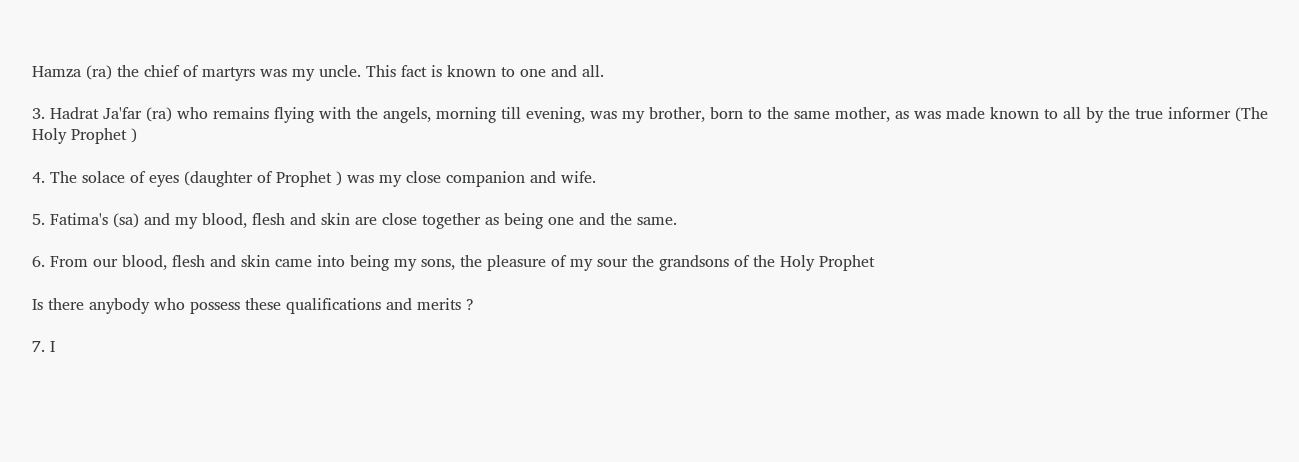Hamza (ra) the chief of martyrs was my uncle. This fact is known to one and all.

3. Hadrat Ja'far (ra) who remains flying with the angels, morning till evening, was my brother, born to the same mother, as was made known to all by the true informer (The Holy Prophet )

4. The solace of eyes (daughter of Prophet ) was my close companion and wife.

5. Fatima's (sa) and my blood, flesh and skin are close together as being one and the same.

6. From our blood, flesh and skin came into being my sons, the pleasure of my sour the grandsons of the Holy Prophet

Is there anybody who possess these qualifications and merits ?

7. I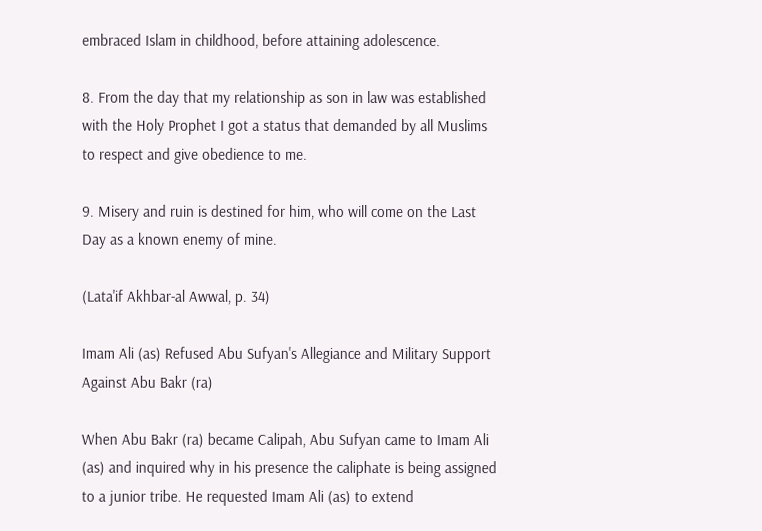embraced Islam in childhood, before attaining adolescence.

8. From the day that my relationship as son in law was established with the Holy Prophet I got a status that demanded by all Muslims to respect and give obedience to me.

9. Misery and ruin is destined for him, who will come on the Last Day as a known enemy of mine.

(Lata'if Akhbar-al Awwal, p. 34)

Imam Ali (as) Refused Abu Sufyan's Allegiance and Military Support Against Abu Bakr (ra)

When Abu Bakr (ra) became Calipah, Abu Sufyan came to Imam Ali (as) and inquired why in his presence the caliphate is being assigned to a junior tribe. He requested Imam Ali (as) to extend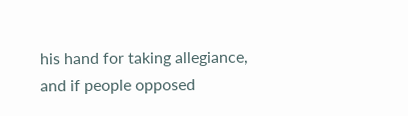his hand for taking allegiance, and if people opposed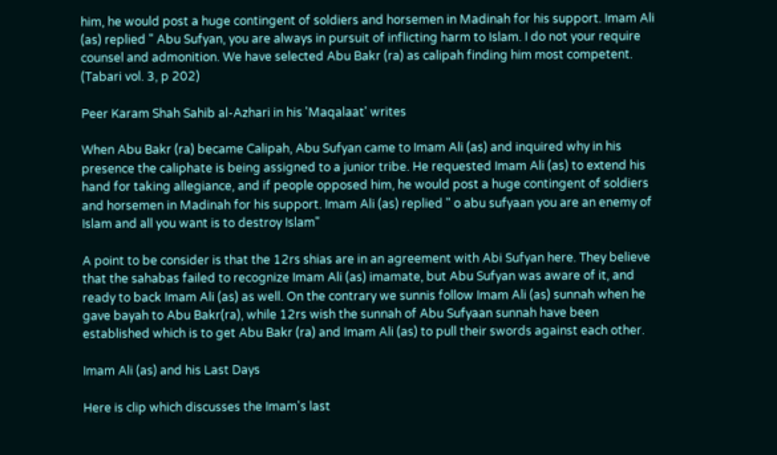him, he would post a huge contingent of soldiers and horsemen in Madinah for his support. Imam Ali (as) replied " Abu Sufyan, you are always in pursuit of inflicting harm to Islam. I do not your require counsel and admonition. We have selected Abu Bakr (ra) as calipah finding him most competent.
(Tabari vol. 3, p 202)

Peer Karam Shah Sahib al-Azhari in his 'Maqalaat' writes

When Abu Bakr (ra) became Calipah, Abu Sufyan came to Imam Ali (as) and inquired why in his presence the caliphate is being assigned to a junior tribe. He requested Imam Ali (as) to extend his hand for taking allegiance, and if people opposed him, he would post a huge contingent of soldiers and horsemen in Madinah for his support. Imam Ali (as) replied " o abu sufyaan you are an enemy of Islam and all you want is to destroy Islam"

A point to be consider is that the 12rs shias are in an agreement with Abi Sufyan here. They believe that the sahabas failed to recognize Imam Ali (as) imamate, but Abu Sufyan was aware of it, and ready to back Imam Ali (as) as well. On the contrary we sunnis follow Imam Ali (as) sunnah when he gave bayah to Abu Bakr(ra), while 12rs wish the sunnah of Abu Sufyaan sunnah have been established which is to get Abu Bakr (ra) and Imam Ali (as) to pull their swords against each other.

Imam Ali (as) and his Last Days

Here is clip which discusses the Imam's last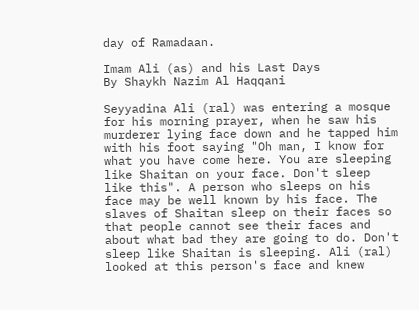day of Ramadaan.

Imam Ali (as) and his Last Days
By Shaykh Nazim Al Haqqani

Seyyadina Ali (ral) was entering a mosque for his morning prayer, when he saw his murderer lying face down and he tapped him with his foot saying "Oh man, I know for what you have come here. You are sleeping like Shaitan on your face. Don't sleep like this". A person who sleeps on his face may be well known by his face. The slaves of Shaitan sleep on their faces so that people cannot see their faces and about what bad they are going to do. Don't sleep like Shaitan is sleeping. Ali (ral) looked at this person's face and knew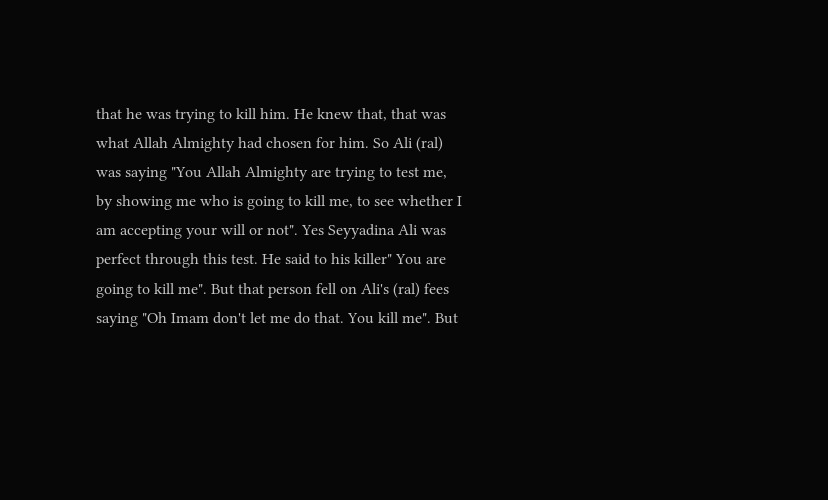that he was trying to kill him. He knew that, that was what Allah Almighty had chosen for him. So Ali (ral) was saying "You Allah Almighty are trying to test me, by showing me who is going to kill me, to see whether I am accepting your will or not". Yes Seyyadina Ali was perfect through this test. He said to his killer" You are going to kill me". But that person fell on Ali's (ral) fees saying "Oh Imam don't let me do that. You kill me". But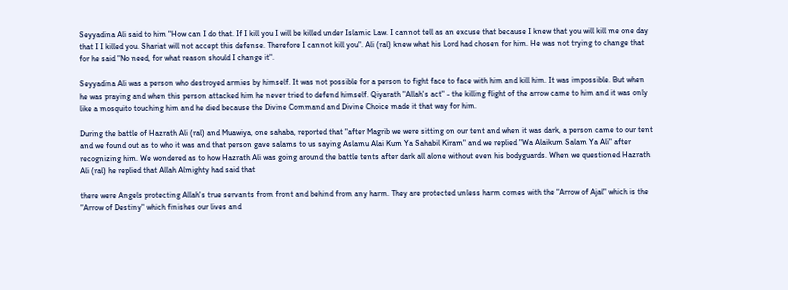Seyyadina Ali said to him "How can I do that. If I kill you I will be killed under Islamic Law. I cannot tell as an excuse that because I knew that you will kill me one day that I I killed you. Shariat will not accept this defense. Therefore I cannot kill you". Ali (ral) knew what his Lord had chosen for him. He was not trying to change that for he said "No need, for what reason should I change it".

Seyyadina Ali was a person who destroyed armies by himself. It was not possible for a person to fight face to face with him and kill him. It was impossible. But when he was praying and when this person attacked him he never tried to defend himself. Qiyarath "Allah's act" - the killing flight of the arrow came to him and it was only like a mosquito touching him and he died because the Divine Command and Divine Choice made it that way for him.

During the battle of Hazrath Ali (ral) and Muawiya, one sahaba, reported that "after Magrib we were sitting on our tent and when it was dark, a person came to our tent and we found out as to who it was and that person gave salams to us saying Aslamu Alai Kum Ya Sahabil Kiram" and we replied "Wa Alaikum Salam Ya Ali" after recognizing him. We wondered as to how Hazrath Ali was going around the battle tents after dark all alone without even his bodyguards. When we questioned Hazrath Ali (ral) he replied that Allah Almighty had said that

there were Angels protecting Allah's true servants from front and behind from any harm. They are protected unless harm comes with the "Arrow of Ajal" which is the "Arrow of Destiny" which finishes our lives and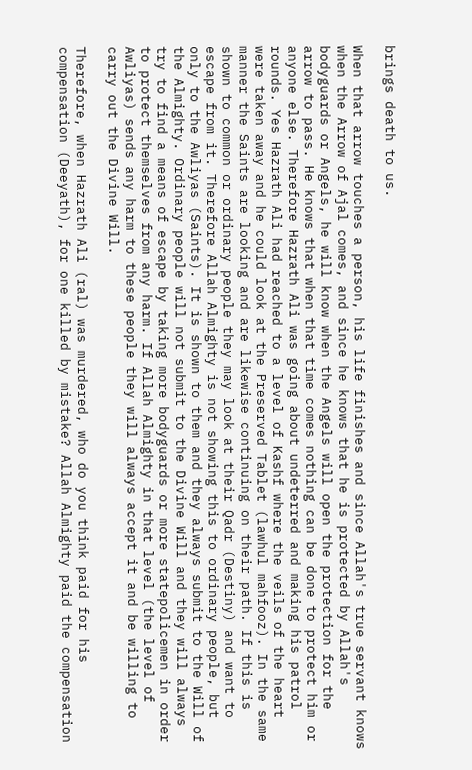brings death to us.

When that arrow touches a person, his life finishes and since Allah's true servant knows when the Arrow of Ajal comes, and since he knows that he is protected by Allah's bodyguards or Angels, he will know when the Angels will open the protection for the arrow to pass. He knows that when that time comes nothing can be done to protect him or anyone else. Therefore Hazrath Ali was going about undeterred and making his patrol rounds. Yes Hazrath Ali had reached to a level of Kashf where the veils of the heart were taken away and he could look at the Preserved Tablet (lawhul mahfooz). In the same manner the Saints are looking and are likewise continuing on their path. If this is shown to common or ordinary people they may look at their Qadr (Destiny) and want to escape from it. Therefore Allah Almighty is not showing this to ordinary people, but only to the Awliyas (Saints). It is shown to them and they always submit to the Will of the Almighty. Ordinary people will not submit to the Divine Will and they will always try to find a means of escape by taking more bodyguards or more statepolicemen in order to protect themselves from any harm. If Allah Almighty in that level (the level of Awliyas) sends any harm to these people they will always accept it and be willing to carry out the Divine Will.

Therefore, when Hazrath Ali (ral) was murdered, who do you think paid for his compensation (Deeyath), for one killed by mistake? Allah Almighty paid the compensation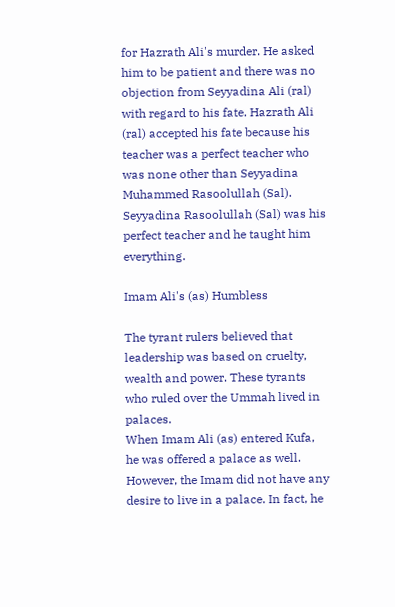for Hazrath Ali's murder. He asked him to be patient and there was no objection from Seyyadina Ali (ral) with regard to his fate. Hazrath Ali (ral) accepted his fate because his teacher was a perfect teacher who was none other than Seyyadina Muhammed Rasoolullah (Sal). Seyyadina Rasoolullah (Sal) was his perfect teacher and he taught him everything.

Imam Ali's (as) Humbless

The tyrant rulers believed that leadership was based on cruelty, wealth and power. These tyrants who ruled over the Ummah lived in palaces.
When Imam Ali (as) entered Kufa, he was offered a palace as well. However, the Imam did not have any desire to live in a palace. In fact, he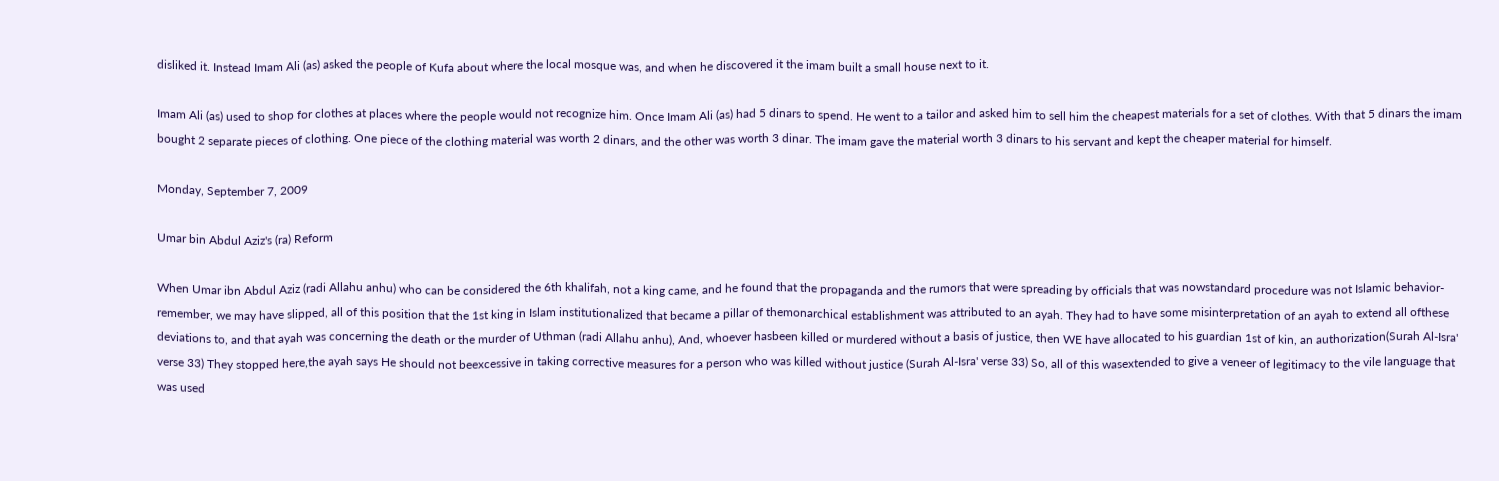disliked it. Instead Imam Ali (as) asked the people of Kufa about where the local mosque was, and when he discovered it the imam built a small house next to it.

Imam Ali (as) used to shop for clothes at places where the people would not recognize him. Once Imam Ali (as) had 5 dinars to spend. He went to a tailor and asked him to sell him the cheapest materials for a set of clothes. With that 5 dinars the imam bought 2 separate pieces of clothing. One piece of the clothing material was worth 2 dinars, and the other was worth 3 dinar. The imam gave the material worth 3 dinars to his servant and kept the cheaper material for himself.

Monday, September 7, 2009

Umar bin Abdul Aziz's (ra) Reform

When Umar ibn Abdul Aziz (radi Allahu anhu) who can be considered the 6th khalifah, not a king came, and he found that the propaganda and the rumors that were spreading by officials that was nowstandard procedure was not Islamic behavior- remember, we may have slipped, all of this position that the 1st king in Islam institutionalized that became a pillar of themonarchical establishment was attributed to an ayah. They had to have some misinterpretation of an ayah to extend all ofthese deviations to, and that ayah was concerning the death or the murder of Uthman (radi Allahu anhu), And, whoever hasbeen killed or murdered without a basis of justice, then WE have allocated to his guardian 1st of kin, an authorization(Surah Al-Isra' verse 33) They stopped here,the ayah says He should not beexcessive in taking corrective measures for a person who was killed without justice (Surah Al-Isra' verse 33) So, all of this wasextended to give a veneer of legitimacy to the vile language that was used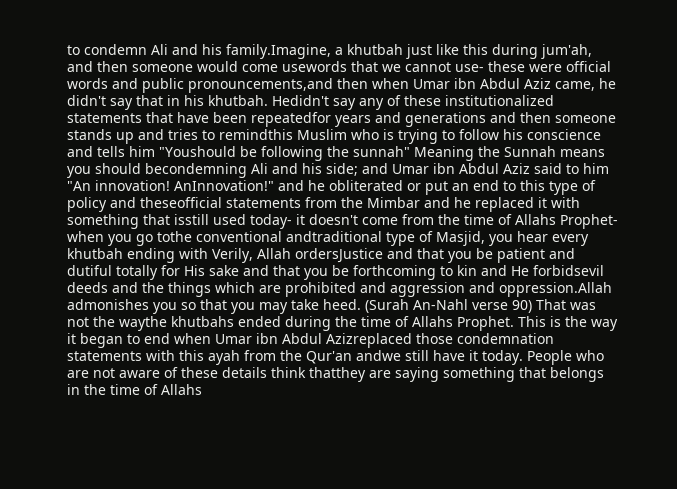to condemn Ali and his family.Imagine, a khutbah just like this during jum'ah, and then someone would come usewords that we cannot use- these were official words and public pronouncements,and then when Umar ibn Abdul Aziz came, he didn't say that in his khutbah. Hedidn't say any of these institutionalized statements that have been repeatedfor years and generations and then someone stands up and tries to remindthis Muslim who is trying to follow his conscience and tells him "Youshould be following the sunnah" Meaning the Sunnah means you should becondemning Ali and his side; and Umar ibn Abdul Aziz said to him "An innovation! AnInnovation!" and he obliterated or put an end to this type of policy and theseofficial statements from the Mimbar and he replaced it with something that isstill used today- it doesn't come from the time of Allahs Prophet- when you go tothe conventional andtraditional type of Masjid, you hear every khutbah ending with Verily, Allah ordersJustice and that you be patient and dutiful totally for His sake and that you be forthcoming to kin and He forbidsevil deeds and the things which are prohibited and aggression and oppression.Allah admonishes you so that you may take heed. (Surah An-Nahl verse 90) That was not the waythe khutbahs ended during the time of Allahs Prophet. This is the way it began to end when Umar ibn Abdul Azizreplaced those condemnation statements with this ayah from the Qur'an andwe still have it today. People who are not aware of these details think thatthey are saying something that belongs in the time of Allahs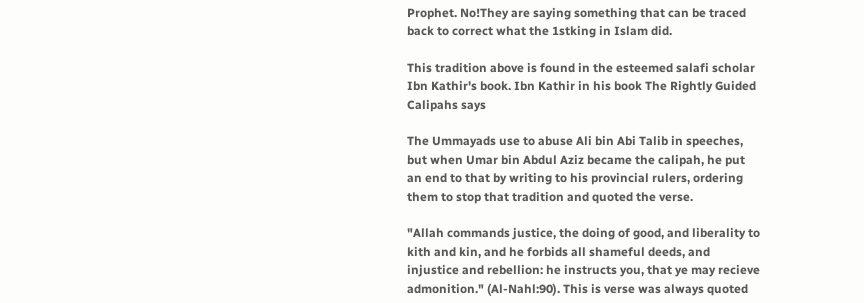Prophet. No!They are saying something that can be traced back to correct what the 1stking in Islam did.

This tradition above is found in the esteemed salafi scholar Ibn Kathir's book. Ibn Kathir in his book The Rightly Guided Calipahs says

The Ummayads use to abuse Ali bin Abi Talib in speeches, but when Umar bin Abdul Aziz became the calipah, he put an end to that by writing to his provincial rulers, ordering them to stop that tradition and quoted the verse.

"Allah commands justice, the doing of good, and liberality to kith and kin, and he forbids all shameful deeds, and injustice and rebellion: he instructs you, that ye may recieve admonition." (Al-Nahl:90). This is verse was always quoted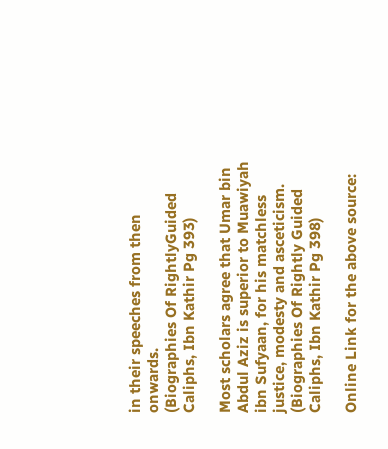in their speeches from then onwards.
(Biographies Of RightlyGuided Caliphs, Ibn Kathir Pg 393)

Most scholars agree that Umar bin Abdul Aziz is superior to Muawiyah ibn Sufyaan, for his matchless justice, modesty and asceticism.
(Biographies Of Rightly Guided Caliphs, Ibn Kathir Pg 398)

Online Link for the above source: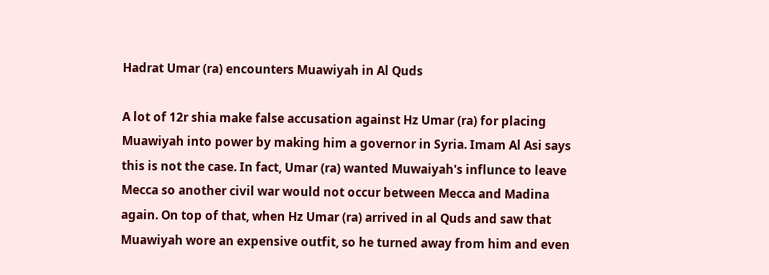Hadrat Umar (ra) encounters Muawiyah in Al Quds

A lot of 12r shia make false accusation against Hz Umar (ra) for placing Muawiyah into power by making him a governor in Syria. Imam Al Asi says this is not the case. In fact, Umar (ra) wanted Muwaiyah's influnce to leave Mecca so another civil war would not occur between Mecca and Madina again. On top of that, when Hz Umar (ra) arrived in al Quds and saw that Muawiyah wore an expensive outfit, so he turned away from him and even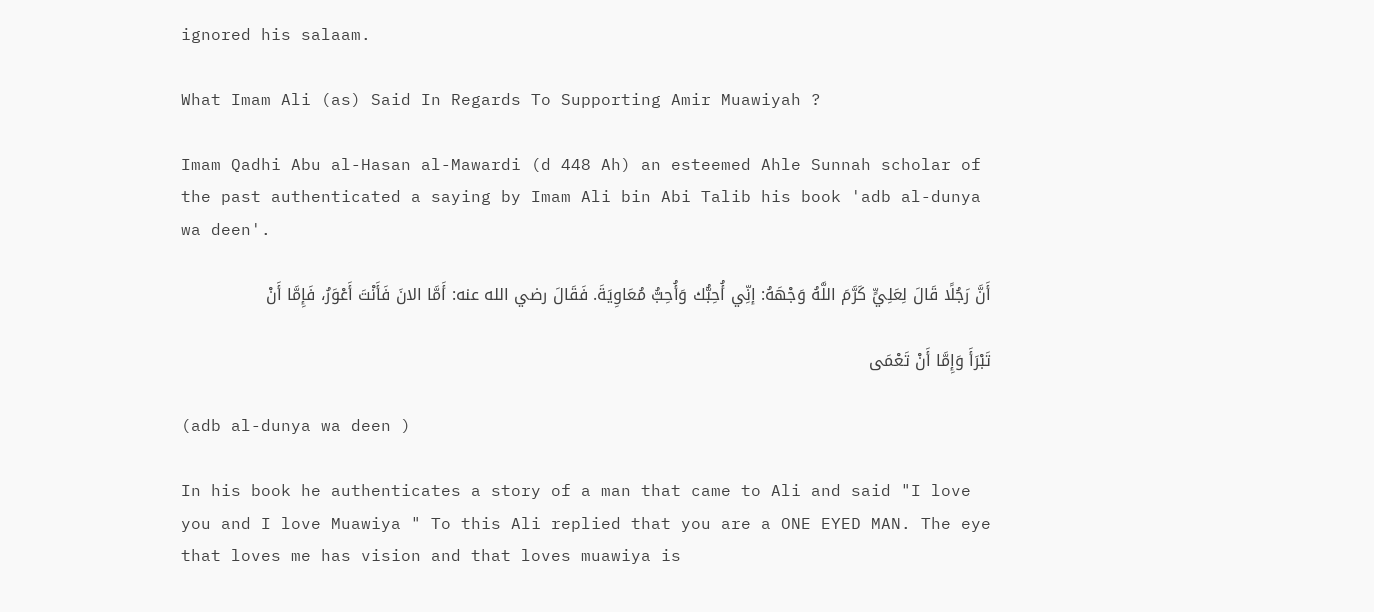ignored his salaam.

What Imam Ali (as) Said In Regards To Supporting Amir Muawiyah ?

Imam Qadhi Abu al-Hasan al-Mawardi (d 448 Ah) an esteemed Ahle Sunnah scholar of the past authenticated a saying by Imam Ali bin Abi Talib his book 'adb al-dunya wa deen'.

أَنَّ رَجُلًا قَالَ لِعَلِيٍّ كَرَّمَ اللَّهُ وَجْهَهُ: إنِّي أُحِبُّك وَأُحِبُّ مُعَاوِيَةَ. فَقَالَ رضي الله عنه: أَمَّا الانَ فَأَنْتَ أَعْوَرُ، فَإِمَّا أَنْ

تَبْرَأَ وَإِمَّا أَنْ تَعْمَى

(adb al-dunya wa deen )

In his book he authenticates a story of a man that came to Ali and said "I love you and I love Muawiya " To this Ali replied that you are a ONE EYED MAN. The eye that loves me has vision and that loves muawiya is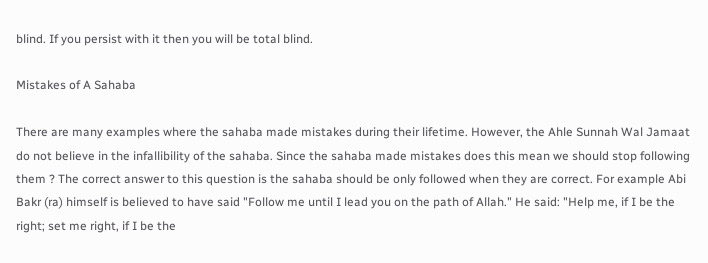blind. If you persist with it then you will be total blind.

Mistakes of A Sahaba

There are many examples where the sahaba made mistakes during their lifetime. However, the Ahle Sunnah Wal Jamaat do not believe in the infallibility of the sahaba. Since the sahaba made mistakes does this mean we should stop following them ? The correct answer to this question is the sahaba should be only followed when they are correct. For example Abi Bakr (ra) himself is believed to have said "Follow me until I lead you on the path of Allah." He said: "Help me, if I be the right; set me right, if I be the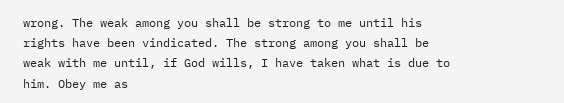wrong. The weak among you shall be strong to me until his rights have been vindicated. The strong among you shall be weak with me until, if God wills, I have taken what is due to him. Obey me as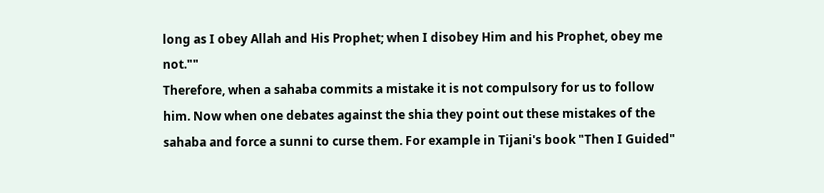long as I obey Allah and His Prophet; when I disobey Him and his Prophet, obey me not.""
Therefore, when a sahaba commits a mistake it is not compulsory for us to follow him. Now when one debates against the shia they point out these mistakes of the sahaba and force a sunni to curse them. For example in Tijani's book "Then I Guided"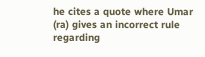he cites a quote where Umar (ra) gives an incorrect rule regarding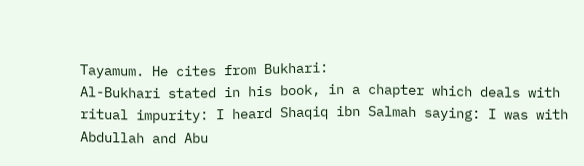Tayamum. He cites from Bukhari:
Al-Bukhari stated in his book, in a chapter which deals with ritual impurity: I heard Shaqiq ibn Salmah saying: I was with Abdullah and Abu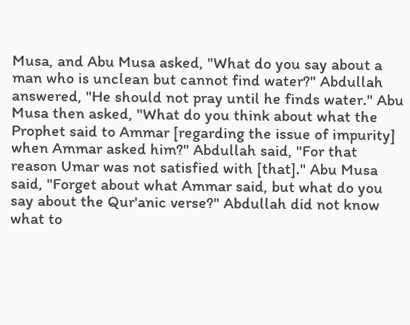Musa, and Abu Musa asked, "What do you say about a man who is unclean but cannot find water?" Abdullah answered, "He should not pray until he finds water." Abu Musa then asked, "What do you think about what the Prophet said to Ammar [regarding the issue of impurity] when Ammar asked him?" Abdullah said, "For that reason Umar was not satisfied with [that]." Abu Musa said, "Forget about what Ammar said, but what do you say about the Qur'anic verse?" Abdullah did not know what to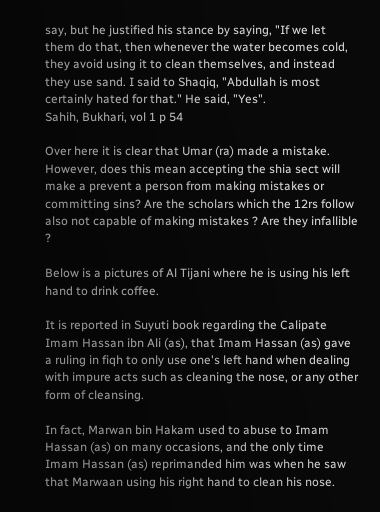say, but he justified his stance by saying, "If we let them do that, then whenever the water becomes cold, they avoid using it to clean themselves, and instead they use sand. I said to Shaqiq, "Abdullah is most certainly hated for that." He said, "Yes".
Sahih, Bukhari, vol 1 p 54

Over here it is clear that Umar (ra) made a mistake. However, does this mean accepting the shia sect will make a prevent a person from making mistakes or committing sins? Are the scholars which the 12rs follow also not capable of making mistakes ? Are they infallible ?

Below is a pictures of Al Tijani where he is using his left hand to drink coffee.

It is reported in Suyuti book regarding the Calipate Imam Hassan ibn Ali (as), that Imam Hassan (as) gave a ruling in fiqh to only use one's left hand when dealing with impure acts such as cleaning the nose, or any other form of cleansing.

In fact, Marwan bin Hakam used to abuse to Imam Hassan (as) on many occasions, and the only time Imam Hassan (as) reprimanded him was when he saw that Marwaan using his right hand to clean his nose.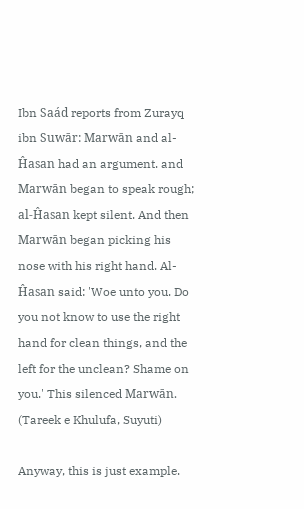Ibn Saád reports from Zurayq ibn Suwār: Marwān and al-Ĥasan had an argument. and Marwān began to speak rough; al-Ĥasan kept silent. And then Marwān began picking his nose with his right hand. Al-Ĥasan said: 'Woe unto you. Do you not know to use the right hand for clean things, and the left for the unclean? Shame on you.' This silenced Marwān. (Tareek e Khulufa, Suyuti)

Anyway, this is just example.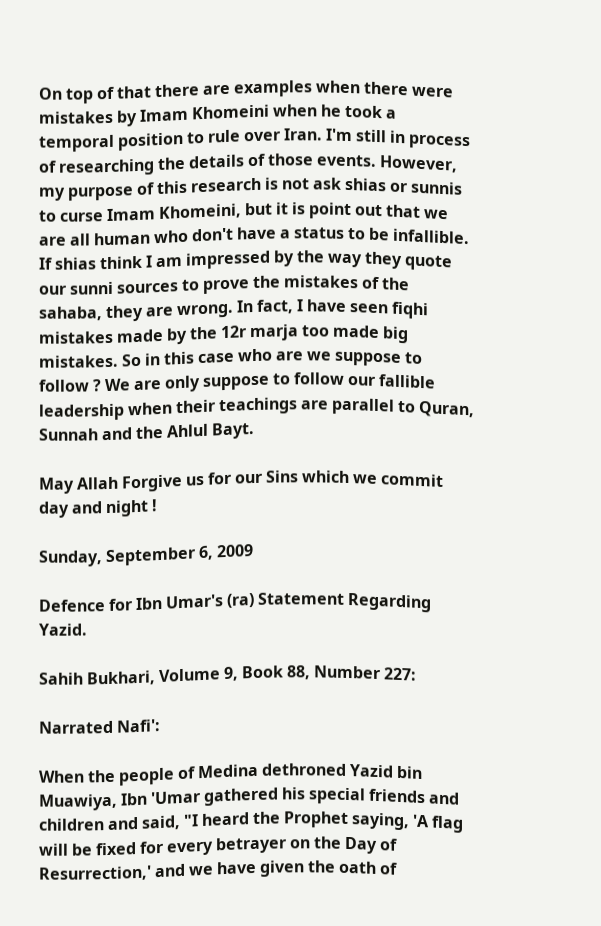On top of that there are examples when there were mistakes by Imam Khomeini when he took a temporal position to rule over Iran. I'm still in process of researching the details of those events. However, my purpose of this research is not ask shias or sunnis to curse Imam Khomeini, but it is point out that we are all human who don't have a status to be infallible. If shias think I am impressed by the way they quote our sunni sources to prove the mistakes of the sahaba, they are wrong. In fact, I have seen fiqhi mistakes made by the 12r marja too made big mistakes. So in this case who are we suppose to follow ? We are only suppose to follow our fallible leadership when their teachings are parallel to Quran, Sunnah and the Ahlul Bayt.

May Allah Forgive us for our Sins which we commit day and night !

Sunday, September 6, 2009

Defence for Ibn Umar's (ra) Statement Regarding Yazid.

Sahih Bukhari, Volume 9, Book 88, Number 227:

Narrated Nafi':

When the people of Medina dethroned Yazid bin Muawiya, Ibn 'Umar gathered his special friends and children and said, "I heard the Prophet saying, 'A flag will be fixed for every betrayer on the Day of Resurrection,' and we have given the oath of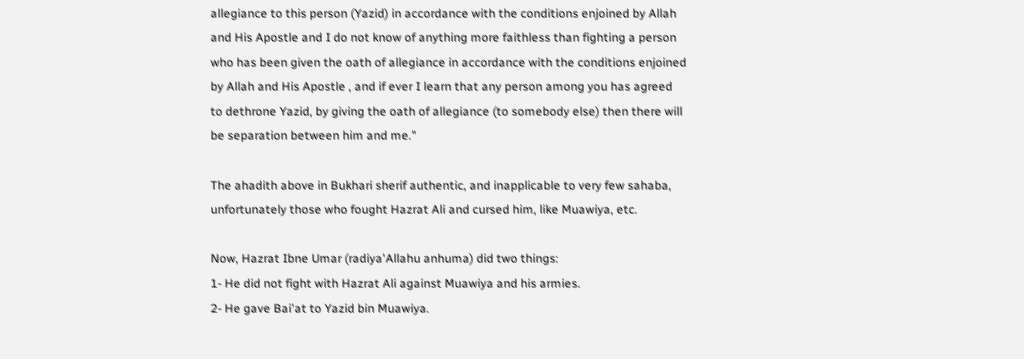allegiance to this person (Yazid) in accordance with the conditions enjoined by Allah and His Apostle and I do not know of anything more faithless than fighting a person who has been given the oath of allegiance in accordance with the conditions enjoined by Allah and His Apostle , and if ever I learn that any person among you has agreed to dethrone Yazid, by giving the oath of allegiance (to somebody else) then there will be separation between him and me."

The ahadith above in Bukhari sherif authentic, and inapplicable to very few sahaba, unfortunately those who fought Hazrat Ali and cursed him, like Muawiya, etc.

Now, Hazrat Ibne Umar (radiya'Allahu anhuma) did two things:
1- He did not fight with Hazrat Ali against Muawiya and his armies.
2- He gave Bai'at to Yazid bin Muawiya.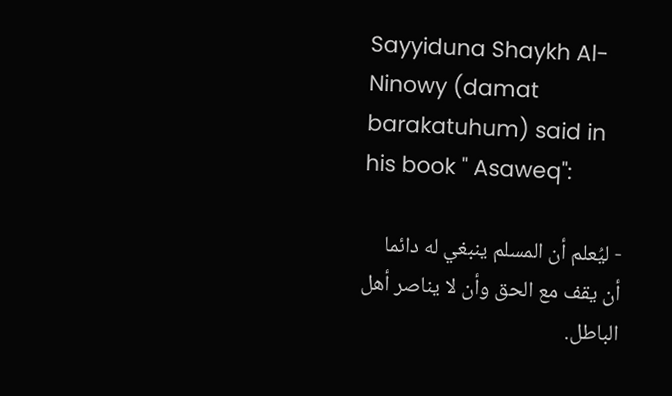Sayyiduna Shaykh Al-Ninowy (damat barakatuhum) said in his book " Asaweq":

- ليُعلم أن المسلم ينبغي له دائما أن يقف مع الحق وأن لا يناصر أهل الباطل.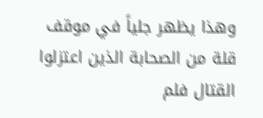وهذا يظهر جلياً في موقف قلة من الصحابة الذين اعتزلوا القتال فلم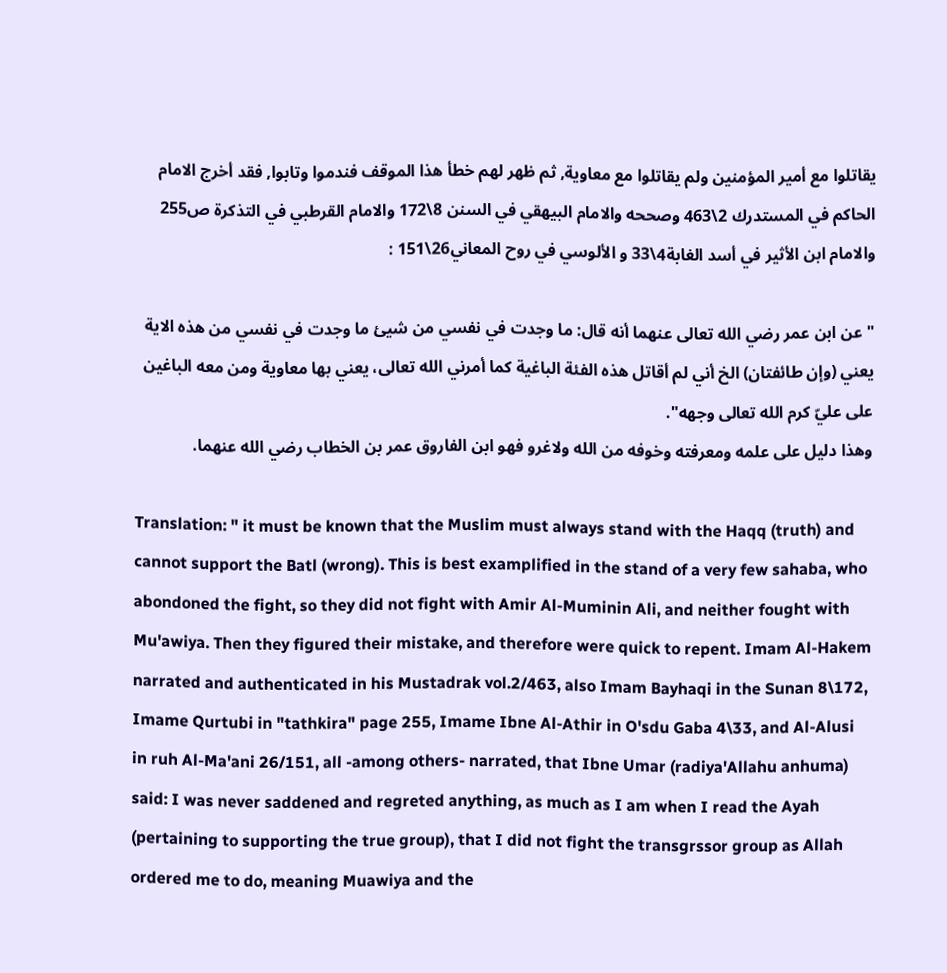يقاتلوا مع أمير المؤمنين ولم يقاتلوا مع معاوية, ثم ظهر لهم خطأ هذا الموقف فندموا وتابوا, فقد أخرج الامام الحاكم في المستدرك 2\463 وصححه والامام البيهقي في السنن 8\172 والامام القرطبي في التذكرة ص255 والامام ابن الأثير في أسد الغابة4\33 و الألوسي في روح المعاني26\151 :

" عن ابن عمر رضي الله تعالى عنهما أنه قال: ما وجدت في نفسي من شيئ ما وجدت في نفسي من هذه الاية يعني (وإن طائفتان) الخ أني لم أقاتل هذه الفئة الباغية كما أمرني الله تعالى، يعني بها معاوية ومن معه الباغين على عليّ كرم الله تعالى وجهه".
وهذا دليل على علمه ومعرفته وخوفه من الله ولاغرو فهو ابن الفاروق عمر بن الخطاب رضي الله عنهما.

Translation: " it must be known that the Muslim must always stand with the Haqq (truth) and cannot support the Batl (wrong). This is best examplified in the stand of a very few sahaba, who abondoned the fight, so they did not fight with Amir Al-Muminin Ali, and neither fought with Mu'awiya. Then they figured their mistake, and therefore were quick to repent. Imam Al-Hakem narrated and authenticated in his Mustadrak vol.2/463, also Imam Bayhaqi in the Sunan 8\172, Imame Qurtubi in "tathkira" page 255, Imame Ibne Al-Athir in O'sdu Gaba 4\33, and Al-Alusi in ruh Al-Ma'ani 26/151, all -among others- narrated, that Ibne Umar (radiya'Allahu anhuma) said: I was never saddened and regreted anything, as much as I am when I read the Ayah (pertaining to supporting the true group), that I did not fight the transgrssor group as Allah ordered me to do, meaning Muawiya and the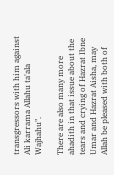transgressors with him against Ali karrama Allahu ta'ala Wajhahu".

There are also many more ahadith in that issue about the tears and crying of Hazrat Ibne Umar and Hazrat Aisha, may Allah be pleased with both of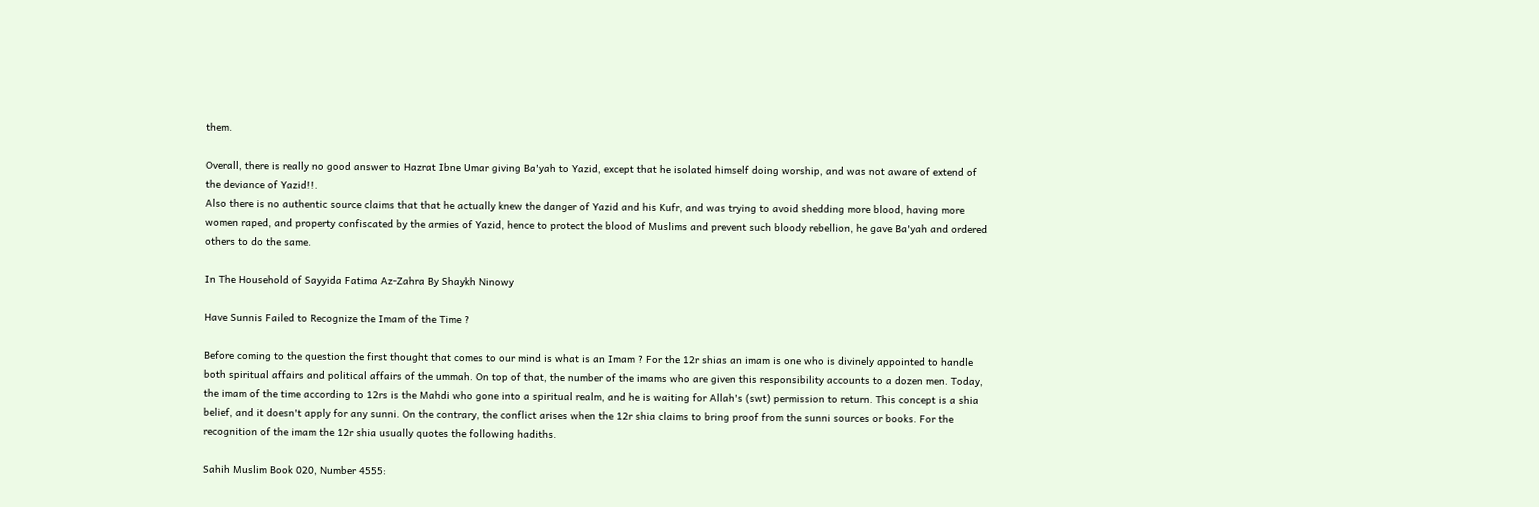them.

Overall, there is really no good answer to Hazrat Ibne Umar giving Ba'yah to Yazid, except that he isolated himself doing worship, and was not aware of extend of the deviance of Yazid!!.
Also there is no authentic source claims that that he actually knew the danger of Yazid and his Kufr, and was trying to avoid shedding more blood, having more women raped, and property confiscated by the armies of Yazid, hence to protect the blood of Muslims and prevent such bloody rebellion, he gave Ba'yah and ordered others to do the same.

In The Household of Sayyida Fatima Az-Zahra By Shaykh Ninowy

Have Sunnis Failed to Recognize the Imam of the Time ?

Before coming to the question the first thought that comes to our mind is what is an Imam ? For the 12r shias an imam is one who is divinely appointed to handle both spiritual affairs and political affairs of the ummah. On top of that, the number of the imams who are given this responsibility accounts to a dozen men. Today, the imam of the time according to 12rs is the Mahdi who gone into a spiritual realm, and he is waiting for Allah's (swt) permission to return. This concept is a shia belief, and it doesn't apply for any sunni. On the contrary, the conflict arises when the 12r shia claims to bring proof from the sunni sources or books. For the recognition of the imam the 12r shia usually quotes the following hadiths.

Sahih Muslim Book 020, Number 4555: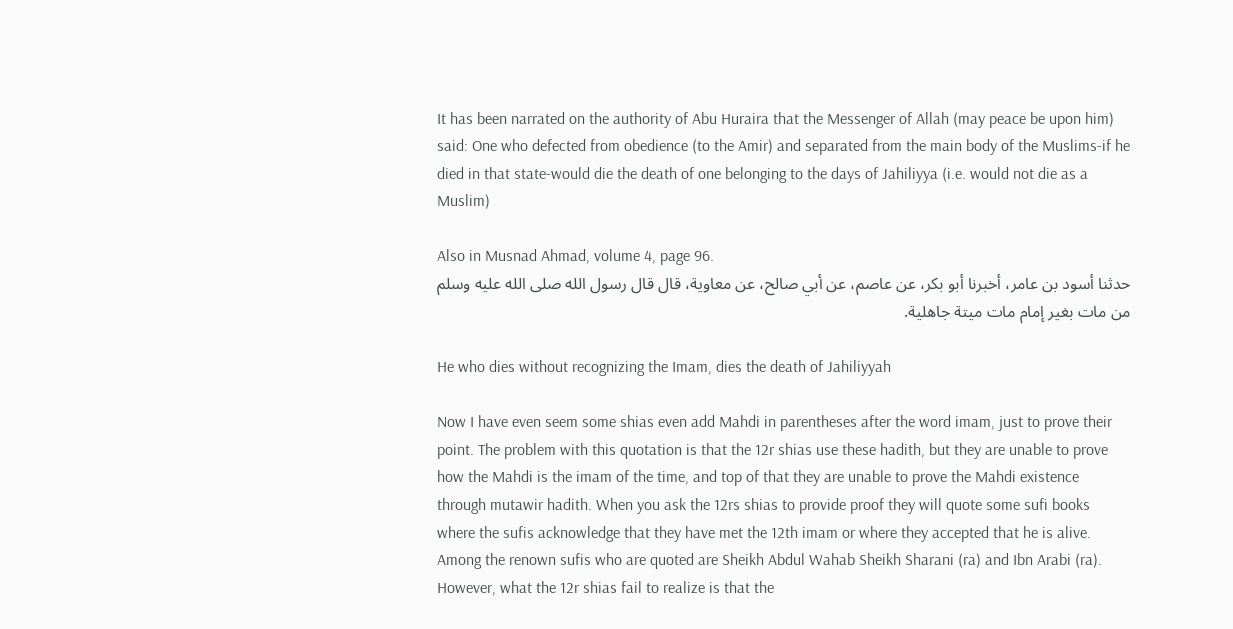It has been narrated on the authority of Abu Huraira that the Messenger of Allah (may peace be upon him) said: One who defected from obedience (to the Amir) and separated from the main body of the Muslims-if he died in that state-would die the death of one belonging to the days of Jahiliyya (i.e. would not die as a Muslim)

Also in Musnad Ahmad, volume 4, page 96.
حدثنا أسود بن عامر، أخبرنا أبو بكر، عن عاصم، عن أبي صالح، عن معاوية، قال قال رسول الله صلى الله عليه وسلم من مات بغير إمام مات ميتة جاهلية.

He who dies without recognizing the Imam, dies the death of Jahiliyyah

Now I have even seem some shias even add Mahdi in parentheses after the word imam, just to prove their point. The problem with this quotation is that the 12r shias use these hadith, but they are unable to prove how the Mahdi is the imam of the time, and top of that they are unable to prove the Mahdi existence through mutawir hadith. When you ask the 12rs shias to provide proof they will quote some sufi books where the sufis acknowledge that they have met the 12th imam or where they accepted that he is alive.
Among the renown sufis who are quoted are Sheikh Abdul Wahab Sheikh Sharani (ra) and Ibn Arabi (ra). However, what the 12r shias fail to realize is that the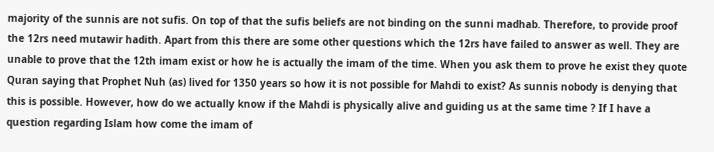majority of the sunnis are not sufis. On top of that the sufis beliefs are not binding on the sunni madhab. Therefore, to provide proof the 12rs need mutawir hadith. Apart from this there are some other questions which the 12rs have failed to answer as well. They are unable to prove that the 12th imam exist or how he is actually the imam of the time. When you ask them to prove he exist they quote Quran saying that Prophet Nuh (as) lived for 1350 years so how it is not possible for Mahdi to exist? As sunnis nobody is denying that this is possible. However, how do we actually know if the Mahdi is physically alive and guiding us at the same time ? If I have a question regarding Islam how come the imam of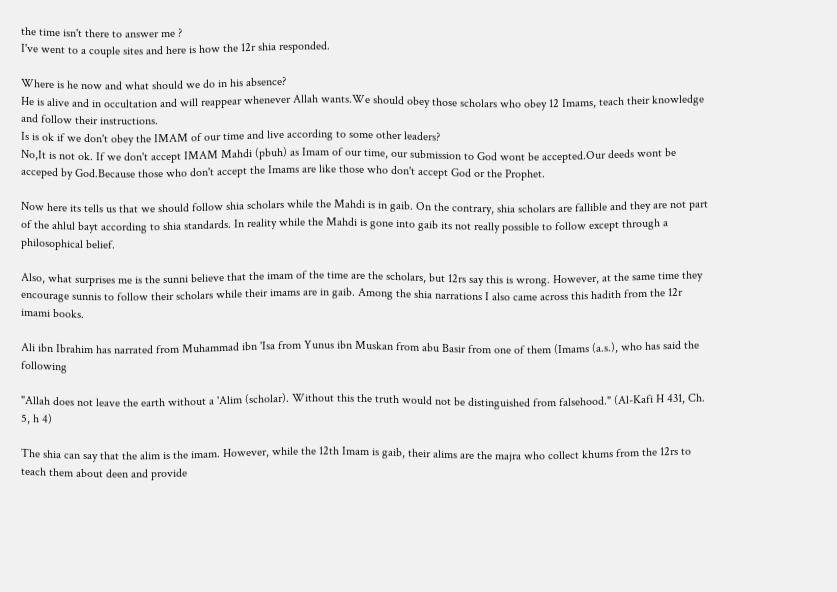the time isn't there to answer me ?
I've went to a couple sites and here is how the 12r shia responded.

Where is he now and what should we do in his absence?
He is alive and in occultation and will reappear whenever Allah wants.We should obey those scholars who obey 12 Imams, teach their knowledge and follow their instructions.
Is is ok if we don't obey the IMAM of our time and live according to some other leaders?
No,It is not ok. If we don't accept IMAM Mahdi (pbuh) as Imam of our time, our submission to God wont be accepted.Our deeds wont be acceped by God.Because those who don't accept the Imams are like those who don't accept God or the Prophet.

Now here its tells us that we should follow shia scholars while the Mahdi is in gaib. On the contrary, shia scholars are fallible and they are not part of the ahlul bayt according to shia standards. In reality while the Mahdi is gone into gaib its not really possible to follow except through a philosophical belief.

Also, what surprises me is the sunni believe that the imam of the time are the scholars, but 12rs say this is wrong. However, at the same time they encourage sunnis to follow their scholars while their imams are in gaib. Among the shia narrations I also came across this hadith from the 12r imami books.

Ali ibn Ibrahim has narrated from Muhammad ibn 'Isa from Yunus ibn Muskan from abu Basir from one of them (Imams (a.s.), who has said the following

"Allah does not leave the earth without a 'Alim (scholar). Without this the truth would not be distinguished from falsehood." (Al-Kafi H 431, Ch. 5, h 4)

The shia can say that the alim is the imam. However, while the 12th Imam is gaib, their alims are the majra who collect khums from the 12rs to teach them about deen and provide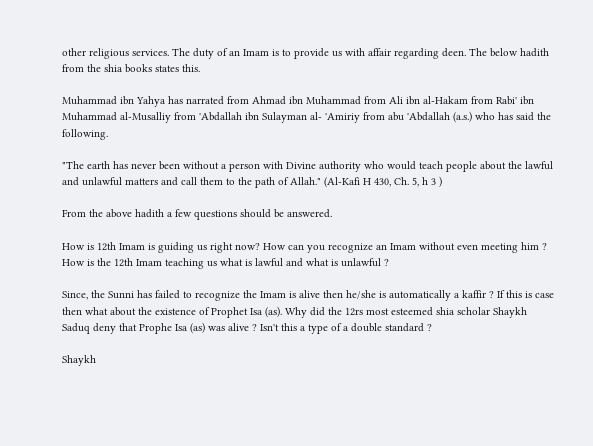other religious services. The duty of an Imam is to provide us with affair regarding deen. The below hadith from the shia books states this.

Muhammad ibn Yahya has narrated from Ahmad ibn Muhammad from Ali ibn al-Hakam from Rabi' ibn Muhammad al-Musalliy from 'Abdallah ibn Sulayman al- 'Amiriy from abu 'Abdallah (a.s.) who has said the following.

"The earth has never been without a person with Divine authority who would teach people about the lawful and unlawful matters and call them to the path of Allah." (Al-Kafi H 430, Ch. 5, h 3 )

From the above hadith a few questions should be answered.

How is 12th Imam is guiding us right now? How can you recognize an Imam without even meeting him ? How is the 12th Imam teaching us what is lawful and what is unlawful ?

Since, the Sunni has failed to recognize the Imam is alive then he/she is automatically a kaffir ? If this is case then what about the existence of Prophet Isa (as). Why did the 12rs most esteemed shia scholar Shaykh Saduq deny that Prophe Isa (as) was alive ? Isn't this a type of a double standard ?

Shaykh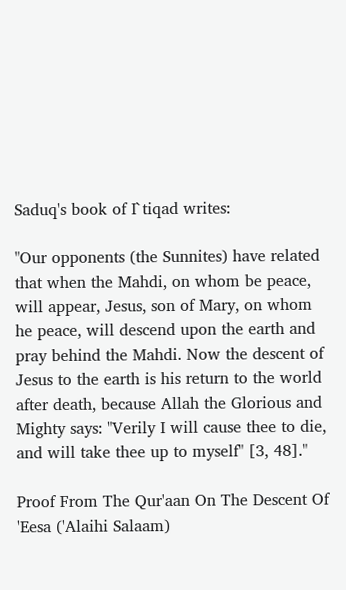Saduq's book of I`tiqad writes:

"Our opponents (the Sunnites) have related that when the Mahdi, on whom be peace, will appear, Jesus, son of Mary, on whom he peace, will descend upon the earth and pray behind the Mahdi. Now the descent of Jesus to the earth is his return to the world after death, because Allah the Glorious and Mighty says: "Verily I will cause thee to die, and will take thee up to myself" [3, 48]."

Proof From The Qur'aan On The Descent Of 'Eesa ('Alaihi Salaam)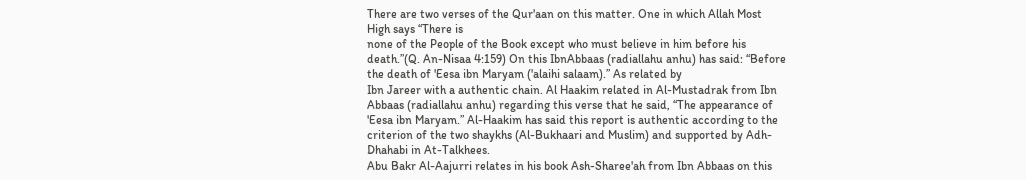There are two verses of the Qur'aan on this matter. One in which Allah Most High says “There is
none of the People of the Book except who must believe in him before his death.”(Q. An-Nisaa 4:159) On this IbnAbbaas (radiallahu anhu) has said: “Before the death of 'Eesa ibn Maryam ('alaihi salaam).” As related by
Ibn Jareer with a authentic chain. Al Haakim related in Al-Mustadrak from Ibn Abbaas (radiallahu anhu) regarding this verse that he said, “The appearance of 'Eesa ibn Maryam.” Al-Haakim has said this report is authentic according to the criterion of the two shaykhs (Al-Bukhaari and Muslim) and supported by Adh-Dhahabi in At-Talkhees.
Abu Bakr Al-Aajurri relates in his book Ash-Sharee'ah from Ibn Abbaas on this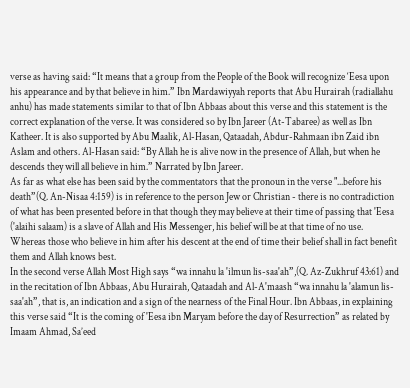verse as having said: “It means that a group from the People of the Book will recognize ‘Eesa upon his appearance and by that believe in him.” Ibn Mardawiyyah reports that Abu Hurairah (radiallahu anhu) has made statements similar to that of Ibn Abbaas about this verse and this statement is the correct explanation of the verse. It was considered so by Ibn Jareer (At-Tabaree) as well as Ibn Katheer. It is also supported by Abu Maalik, Al-Hasan, Qataadah, Abdur-Rahmaan ibn Zaid ibn Aslam and others. Al-Hasan said: “By Allah he is alive now in the presence of Allah, but when he descends they will all believe in him.” Narrated by Ibn Jareer.
As far as what else has been said by the commentators that the pronoun in the verse "...before his death”(Q. An-Nisaa 4:159) is in reference to the person Jew or Christian - there is no contradiction of what has been presented before in that though they may believe at their time of passing that 'Eesa ('alaihi salaam) is a slave of Allah and His Messenger, his belief will be at that time of no use. Whereas those who believe in him after his descent at the end of time their belief shall in fact benefit them and Allah knows best.
In the second verse Allah Most High says “wa innahu la 'ilmun lis-saa'ah”,(Q. Az-Zukhruf 43:61) and in the recitation of Ibn Abbaas, Abu Hurairah, Qataadah and Al-A'maash “wa innahu la 'alamun lis-saa'ah”, that is, an indication and a sign of the nearness of the Final Hour. Ibn Abbaas, in explaining this verse said “It is the coming of 'Eesa ibn Maryam before the day of Resurrection” as related by Imaam Ahmad, Sa’eed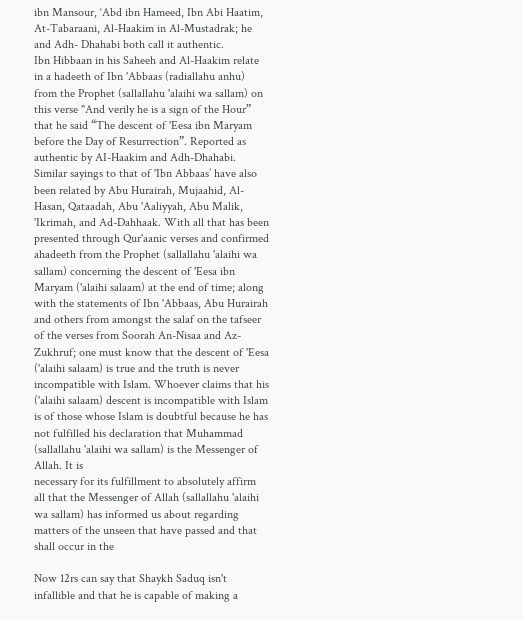ibn Mansour, ‘Abd ibn Hameed, Ibn Abi Haatim, At-Tabaraani, Al-Haakim in Al-Mustadrak; he and Adh- Dhahabi both call it authentic.
Ibn Hibbaan in his Saheeh and Al-Haakim relate in a hadeeth of Ibn 'Abbaas (radiallahu anhu) from the Prophet (sallallahu 'alaihi wa sallam) on this verse "And verily he is a sign of the Hour” that he said “The descent of 'Eesa ibn Maryam before the Day of Resurrection”. Reported as authentic by AI-Haakim and Adh-Dhahabi. Similar sayings to that of 'Ibn Abbaas’ have also been related by Abu Hurairah, Mujaahid, Al-Hasan, Qataadah, Abu 'Aaliyyah, Abu Malik, 'Ikrimah, and Ad-Dahhaak. With all that has been presented through Qur'aanic verses and confirmed ahadeeth from the Prophet (sallallahu 'alaihi wa sallam) concerning the descent of 'Eesa ibn Maryam ('alaihi salaam) at the end of time; along with the statements of Ibn 'Abbaas, Abu Hurairah and others from amongst the salaf on the tafseer of the verses from Soorah An-Nisaa and Az-Zukhruf; one must know that the descent of 'Eesa ('alaihi salaam) is true and the truth is never incompatible with Islam. Whoever claims that his ('alaihi salaam) descent is incompatible with Islam is of those whose Islam is doubtful because he has not fulfilled his declaration that Muhammad (sallallahu 'alaihi wa sallam) is the Messenger of Allah. It is
necessary for its fulfillment to absolutely affirm all that the Messenger of Allah (sallallahu 'alaihi wa sallam) has informed us about regarding matters of the unseen that have passed and that shall occur in the

Now 12rs can say that Shaykh Saduq isn't infallible and that he is capable of making a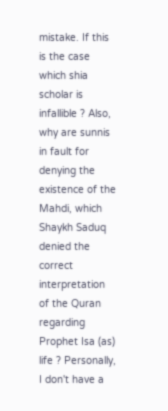mistake. If this is the case which shia scholar is infallible ? Also, why are sunnis in fault for denying the existence of the Mahdi, which Shaykh Saduq denied the correct interpretation of the Quran regarding Prophet Isa (as) life ? Personally, I don't have a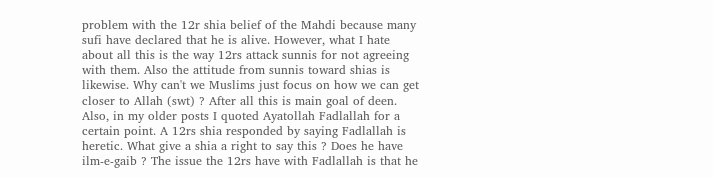problem with the 12r shia belief of the Mahdi because many sufi have declared that he is alive. However, what I hate about all this is the way 12rs attack sunnis for not agreeing with them. Also the attitude from sunnis toward shias is likewise. Why can't we Muslims just focus on how we can get closer to Allah (swt) ? After all this is main goal of deen. Also, in my older posts I quoted Ayatollah Fadlallah for a certain point. A 12rs shia responded by saying Fadlallah is heretic. What give a shia a right to say this ? Does he have ilm-e-gaib ? The issue the 12rs have with Fadlallah is that he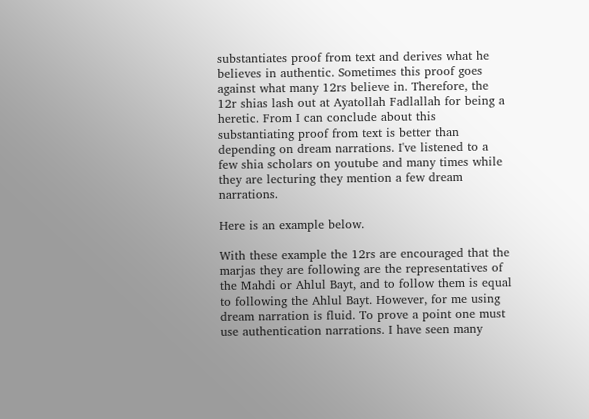substantiates proof from text and derives what he believes in authentic. Sometimes this proof goes against what many 12rs believe in. Therefore, the 12r shias lash out at Ayatollah Fadlallah for being a heretic. From I can conclude about this substantiating proof from text is better than depending on dream narrations. I've listened to a few shia scholars on youtube and many times while they are lecturing they mention a few dream narrations.

Here is an example below.

With these example the 12rs are encouraged that the marjas they are following are the representatives of the Mahdi or Ahlul Bayt, and to follow them is equal to following the Ahlul Bayt. However, for me using dream narration is fluid. To prove a point one must use authentication narrations. I have seen many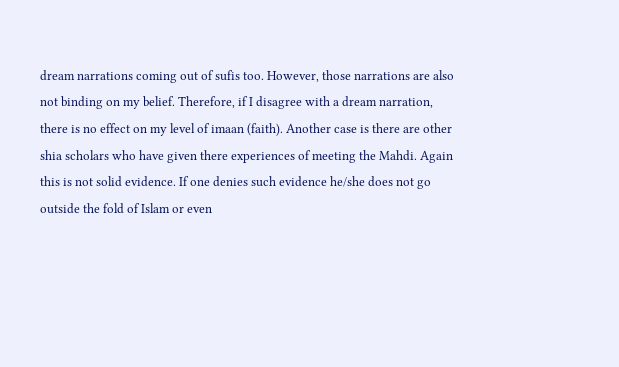dream narrations coming out of sufis too. However, those narrations are also not binding on my belief. Therefore, if I disagree with a dream narration, there is no effect on my level of imaan (faith). Another case is there are other shia scholars who have given there experiences of meeting the Mahdi. Again this is not solid evidence. If one denies such evidence he/she does not go outside the fold of Islam or even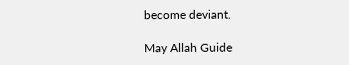become deviant.

May Allah Guide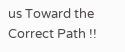us Toward the Correct Path !!